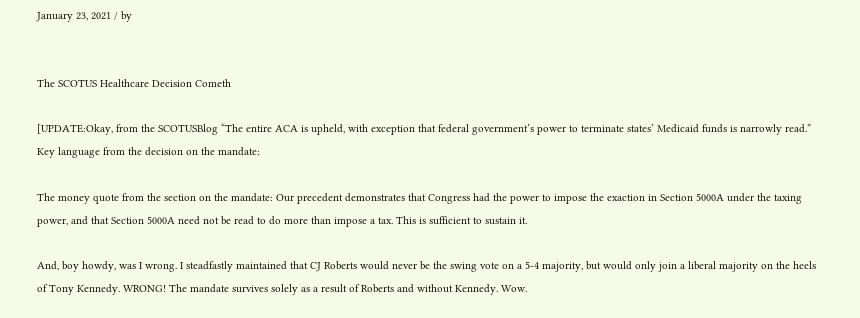January 23, 2021 / by


The SCOTUS Healthcare Decision Cometh

[UPDATE:Okay, from the SCOTUSBlog “The entire ACA is upheld, with exception that federal government’s power to terminate states’ Medicaid funds is narrowly read.” Key language from the decision on the mandate:

The money quote from the section on the mandate: Our precedent demonstrates that Congress had the power to impose the exaction in Section 5000A under the taxing power, and that Section 5000A need not be read to do more than impose a tax. This is sufficient to sustain it.

And, boy howdy, was I wrong. I steadfastly maintained that CJ Roberts would never be the swing vote on a 5-4 majority, but would only join a liberal majority on the heels of Tony Kennedy. WRONG! The mandate survives solely as a result of Roberts and without Kennedy. Wow.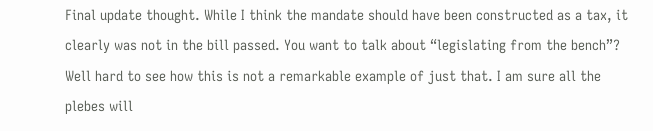Final update thought. While I think the mandate should have been constructed as a tax, it clearly was not in the bill passed. You want to talk about “legislating from the bench”? Well hard to see how this is not a remarkable example of just that. I am sure all the plebes will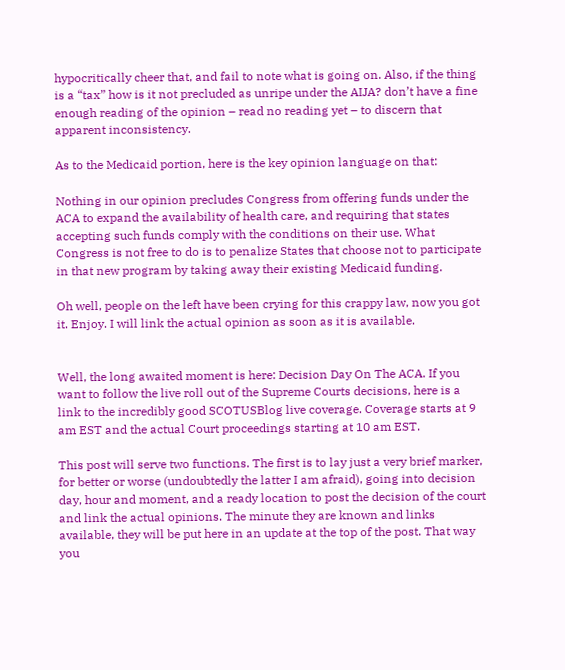hypocritically cheer that, and fail to note what is going on. Also, if the thing is a “tax” how is it not precluded as unripe under the AIJA? don’t have a fine enough reading of the opinion – read no reading yet – to discern that apparent inconsistency.

As to the Medicaid portion, here is the key opinion language on that:

Nothing in our opinion precludes Congress from offering funds under the ACA to expand the availability of health care, and requiring that states accepting such funds comply with the conditions on their use. What Congress is not free to do is to penalize States that choose not to participate in that new program by taking away their existing Medicaid funding.

Oh well, people on the left have been crying for this crappy law, now you got it. Enjoy. I will link the actual opinion as soon as it is available.


Well, the long awaited moment is here: Decision Day On The ACA. If you want to follow the live roll out of the Supreme Courts decisions, here is a link to the incredibly good SCOTUSBlog live coverage. Coverage starts at 9 am EST and the actual Court proceedings starting at 10 am EST.

This post will serve two functions. The first is to lay just a very brief marker, for better or worse (undoubtedly the latter I am afraid), going into decision day, hour and moment, and a ready location to post the decision of the court and link the actual opinions. The minute they are known and links available, they will be put here in an update at the top of the post. That way you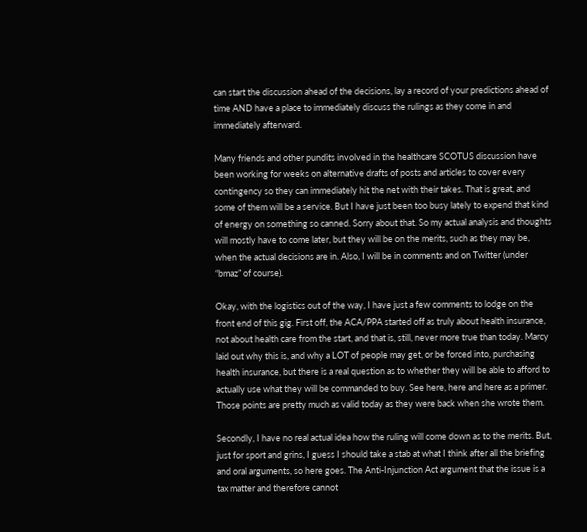can start the discussion ahead of the decisions, lay a record of your predictions ahead of time AND have a place to immediately discuss the rulings as they come in and immediately afterward.

Many friends and other pundits involved in the healthcare SCOTUS discussion have been working for weeks on alternative drafts of posts and articles to cover every contingency so they can immediately hit the net with their takes. That is great, and some of them will be a service. But I have just been too busy lately to expend that kind of energy on something so canned. Sorry about that. So my actual analysis and thoughts will mostly have to come later, but they will be on the merits, such as they may be, when the actual decisions are in. Also, I will be in comments and on Twitter (under “bmaz” of course).

Okay, with the logistics out of the way, I have just a few comments to lodge on the front end of this gig. First off, the ACA/PPA started off as truly about health insurance, not about health care from the start, and that is, still, never more true than today. Marcy laid out why this is, and why a LOT of people may get, or be forced into, purchasing health insurance, but there is a real question as to whether they will be able to afford to actually use what they will be commanded to buy. See here, here and here as a primer. Those points are pretty much as valid today as they were back when she wrote them.

Secondly, I have no real actual idea how the ruling will come down as to the merits. But, just for sport and grins, I guess I should take a stab at what I think after all the briefing and oral arguments, so here goes. The Anti-Injunction Act argument that the issue is a tax matter and therefore cannot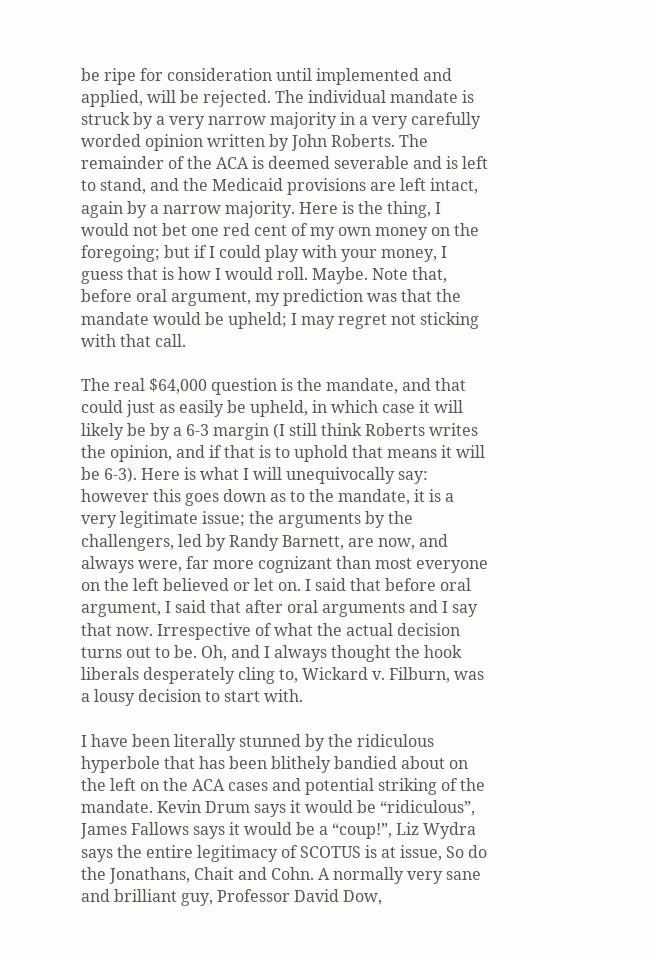be ripe for consideration until implemented and applied, will be rejected. The individual mandate is struck by a very narrow majority in a very carefully worded opinion written by John Roberts. The remainder of the ACA is deemed severable and is left to stand, and the Medicaid provisions are left intact, again by a narrow majority. Here is the thing, I would not bet one red cent of my own money on the foregoing; but if I could play with your money, I guess that is how I would roll. Maybe. Note that, before oral argument, my prediction was that the mandate would be upheld; I may regret not sticking with that call.

The real $64,000 question is the mandate, and that could just as easily be upheld, in which case it will likely be by a 6-3 margin (I still think Roberts writes the opinion, and if that is to uphold that means it will be 6-3). Here is what I will unequivocally say: however this goes down as to the mandate, it is a very legitimate issue; the arguments by the challengers, led by Randy Barnett, are now, and always were, far more cognizant than most everyone on the left believed or let on. I said that before oral argument, I said that after oral arguments and I say that now. Irrespective of what the actual decision turns out to be. Oh, and I always thought the hook liberals desperately cling to, Wickard v. Filburn, was a lousy decision to start with.

I have been literally stunned by the ridiculous hyperbole that has been blithely bandied about on the left on the ACA cases and potential striking of the mandate. Kevin Drum says it would be “ridiculous”, James Fallows says it would be a “coup!”, Liz Wydra says the entire legitimacy of SCOTUS is at issue, So do the Jonathans, Chait and Cohn. A normally very sane and brilliant guy, Professor David Dow,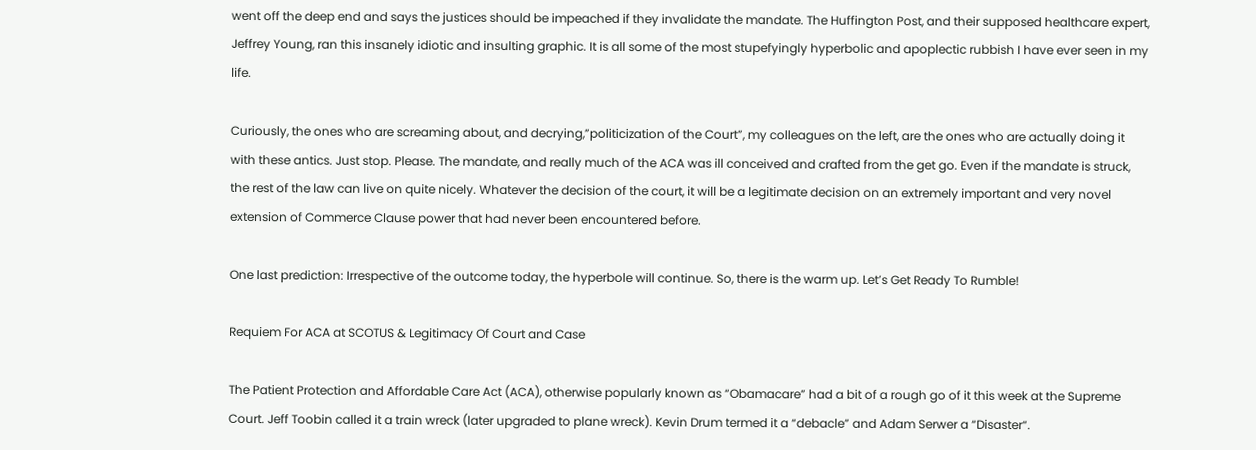went off the deep end and says the justices should be impeached if they invalidate the mandate. The Huffington Post, and their supposed healthcare expert, Jeffrey Young, ran this insanely idiotic and insulting graphic. It is all some of the most stupefyingly hyperbolic and apoplectic rubbish I have ever seen in my life.

Curiously, the ones who are screaming about, and decrying,”politicization of the Court”, my colleagues on the left, are the ones who are actually doing it with these antics. Just stop. Please. The mandate, and really much of the ACA was ill conceived and crafted from the get go. Even if the mandate is struck, the rest of the law can live on quite nicely. Whatever the decision of the court, it will be a legitimate decision on an extremely important and very novel extension of Commerce Clause power that had never been encountered before.

One last prediction: Irrespective of the outcome today, the hyperbole will continue. So, there is the warm up. Let’s Get Ready To Rumble!

Requiem For ACA at SCOTUS & Legitimacy Of Court and Case

The Patient Protection and Affordable Care Act (ACA), otherwise popularly known as “Obamacare” had a bit of a rough go of it this week at the Supreme Court. Jeff Toobin called it a train wreck (later upgraded to plane wreck). Kevin Drum termed it a “debacle” and Adam Serwer a “Disaster“.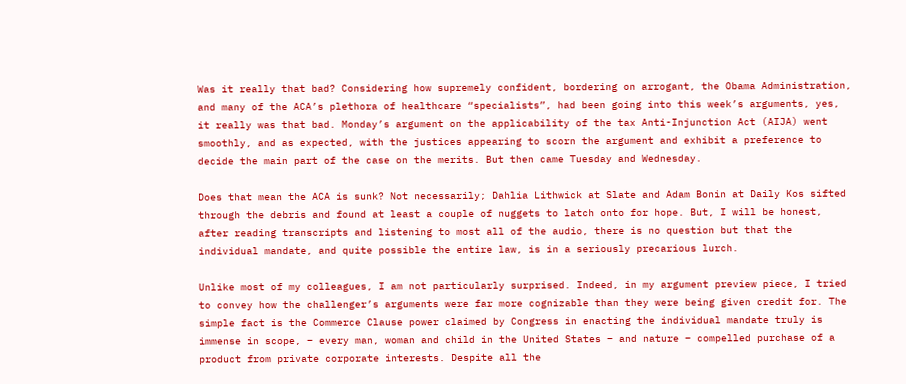Was it really that bad? Considering how supremely confident, bordering on arrogant, the Obama Administration, and many of the ACA’s plethora of healthcare “specialists”, had been going into this week’s arguments, yes, it really was that bad. Monday’s argument on the applicability of the tax Anti-Injunction Act (AIJA) went smoothly, and as expected, with the justices appearing to scorn the argument and exhibit a preference to decide the main part of the case on the merits. But then came Tuesday and Wednesday.

Does that mean the ACA is sunk? Not necessarily; Dahlia Lithwick at Slate and Adam Bonin at Daily Kos sifted through the debris and found at least a couple of nuggets to latch onto for hope. But, I will be honest, after reading transcripts and listening to most all of the audio, there is no question but that the individual mandate, and quite possible the entire law, is in a seriously precarious lurch.

Unlike most of my colleagues, I am not particularly surprised. Indeed, in my argument preview piece, I tried to convey how the challenger’s arguments were far more cognizable than they were being given credit for. The simple fact is the Commerce Clause power claimed by Congress in enacting the individual mandate truly is immense in scope, – every man, woman and child in the United States – and nature – compelled purchase of a product from private corporate interests. Despite all the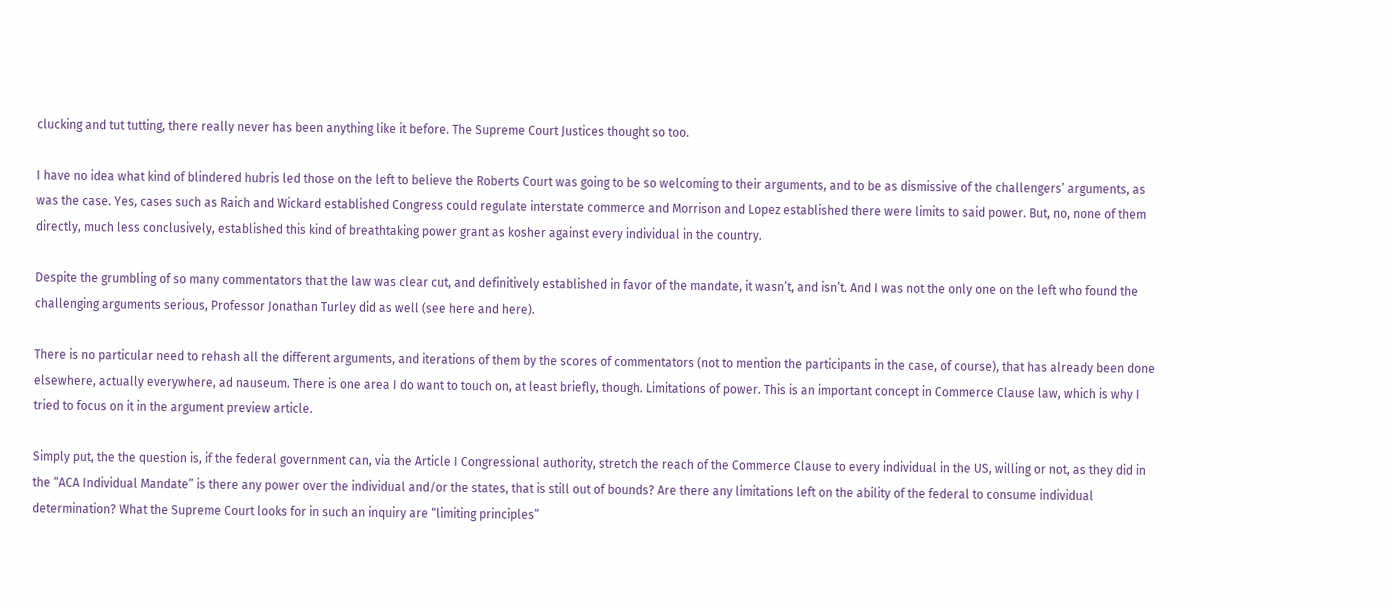clucking and tut tutting, there really never has been anything like it before. The Supreme Court Justices thought so too.

I have no idea what kind of blindered hubris led those on the left to believe the Roberts Court was going to be so welcoming to their arguments, and to be as dismissive of the challengers’ arguments, as was the case. Yes, cases such as Raich and Wickard established Congress could regulate interstate commerce and Morrison and Lopez established there were limits to said power. But, no, none of them directly, much less conclusively, established this kind of breathtaking power grant as kosher against every individual in the country.

Despite the grumbling of so many commentators that the law was clear cut, and definitively established in favor of the mandate, it wasn’t, and isn’t. And I was not the only one on the left who found the challenging arguments serious, Professor Jonathan Turley did as well (see here and here).

There is no particular need to rehash all the different arguments, and iterations of them by the scores of commentators (not to mention the participants in the case, of course), that has already been done elsewhere, actually everywhere, ad nauseum. There is one area I do want to touch on, at least briefly, though. Limitations of power. This is an important concept in Commerce Clause law, which is why I tried to focus on it in the argument preview article.

Simply put, the the question is, if the federal government can, via the Article I Congressional authority, stretch the reach of the Commerce Clause to every individual in the US, willing or not, as they did in the “ACA Individual Mandate” is there any power over the individual and/or the states, that is still out of bounds? Are there any limitations left on the ability of the federal to consume individual determination? What the Supreme Court looks for in such an inquiry are “limiting principles”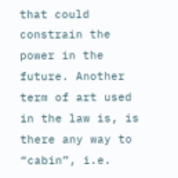that could constrain the power in the future. Another term of art used in the law is, is there any way to “cabin”, i.e.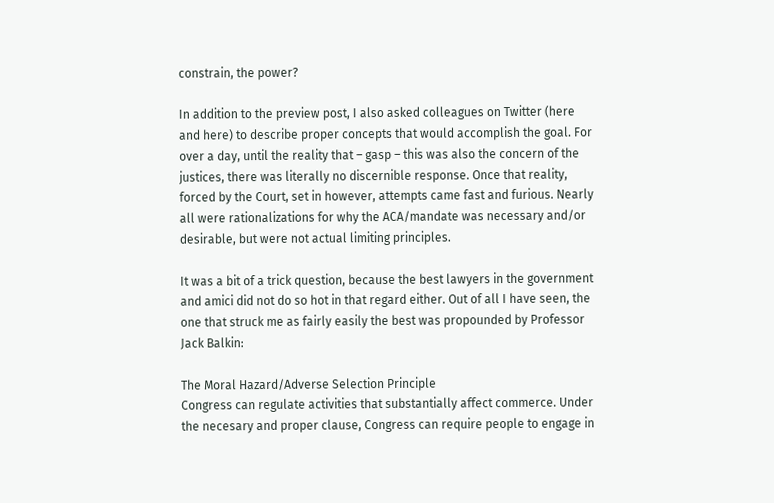constrain, the power?

In addition to the preview post, I also asked colleagues on Twitter (here and here) to describe proper concepts that would accomplish the goal. For over a day, until the reality that – gasp – this was also the concern of the justices, there was literally no discernible response. Once that reality, forced by the Court, set in however, attempts came fast and furious. Nearly all were rationalizations for why the ACA/mandate was necessary and/or desirable, but were not actual limiting principles.

It was a bit of a trick question, because the best lawyers in the government and amici did not do so hot in that regard either. Out of all I have seen, the one that struck me as fairly easily the best was propounded by Professor Jack Balkin:

The Moral Hazard/Adverse Selection Principle
Congress can regulate activities that substantially affect commerce. Under the necesary and proper clause, Congress can require people to engage in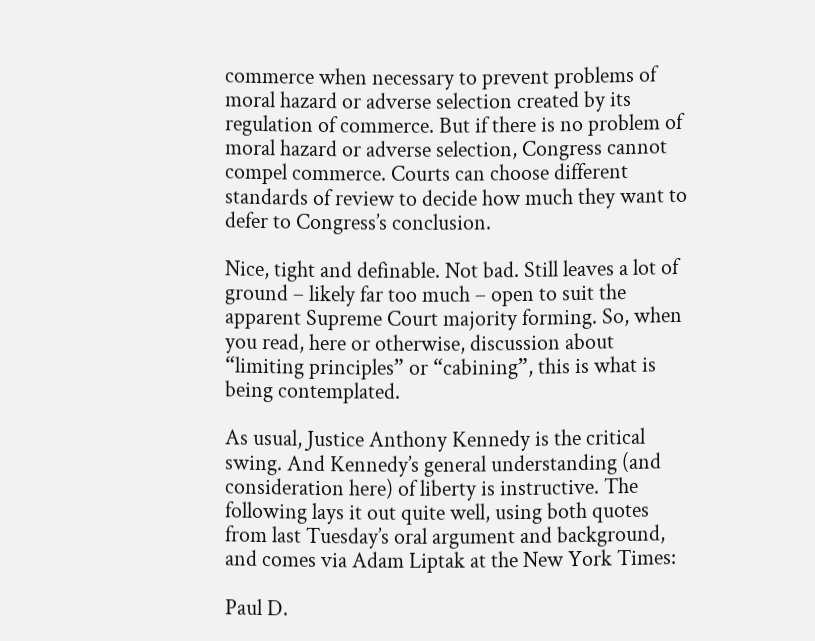commerce when necessary to prevent problems of moral hazard or adverse selection created by its regulation of commerce. But if there is no problem of moral hazard or adverse selection, Congress cannot compel commerce. Courts can choose different standards of review to decide how much they want to defer to Congress’s conclusion.

Nice, tight and definable. Not bad. Still leaves a lot of ground – likely far too much – open to suit the apparent Supreme Court majority forming. So, when you read, here or otherwise, discussion about “limiting principles” or “cabining”, this is what is being contemplated.

As usual, Justice Anthony Kennedy is the critical swing. And Kennedy’s general understanding (and consideration here) of liberty is instructive. The following lays it out quite well, using both quotes from last Tuesday’s oral argument and background, and comes via Adam Liptak at the New York Times:

Paul D.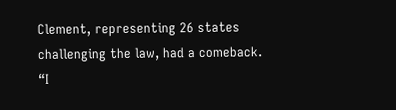Clement, representing 26 states challenging the law, had a comeback. “I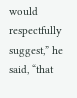would respectfully suggest,” he said, “that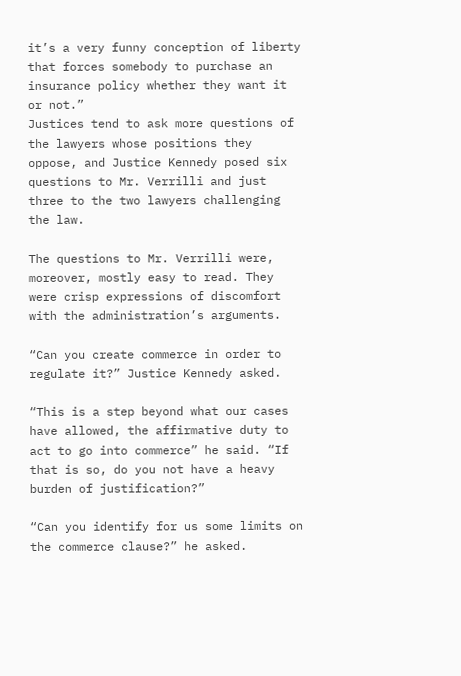it’s a very funny conception of liberty that forces somebody to purchase an insurance policy whether they want it or not.”
Justices tend to ask more questions of the lawyers whose positions they oppose, and Justice Kennedy posed six questions to Mr. Verrilli and just three to the two lawyers challenging the law.

The questions to Mr. Verrilli were, moreover, mostly easy to read. They were crisp expressions of discomfort with the administration’s arguments.

“Can you create commerce in order to regulate it?” Justice Kennedy asked.

“This is a step beyond what our cases have allowed, the affirmative duty to act to go into commerce” he said. “If that is so, do you not have a heavy burden of justification?”

“Can you identify for us some limits on the commerce clause?” he asked.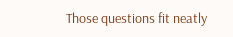Those questions fit neatly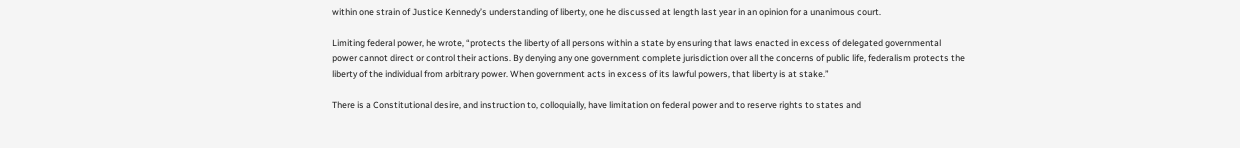within one strain of Justice Kennedy’s understanding of liberty, one he discussed at length last year in an opinion for a unanimous court.

Limiting federal power, he wrote, “protects the liberty of all persons within a state by ensuring that laws enacted in excess of delegated governmental power cannot direct or control their actions. By denying any one government complete jurisdiction over all the concerns of public life, federalism protects the liberty of the individual from arbitrary power. When government acts in excess of its lawful powers, that liberty is at stake.”

There is a Constitutional desire, and instruction to, colloquially, have limitation on federal power and to reserve rights to states and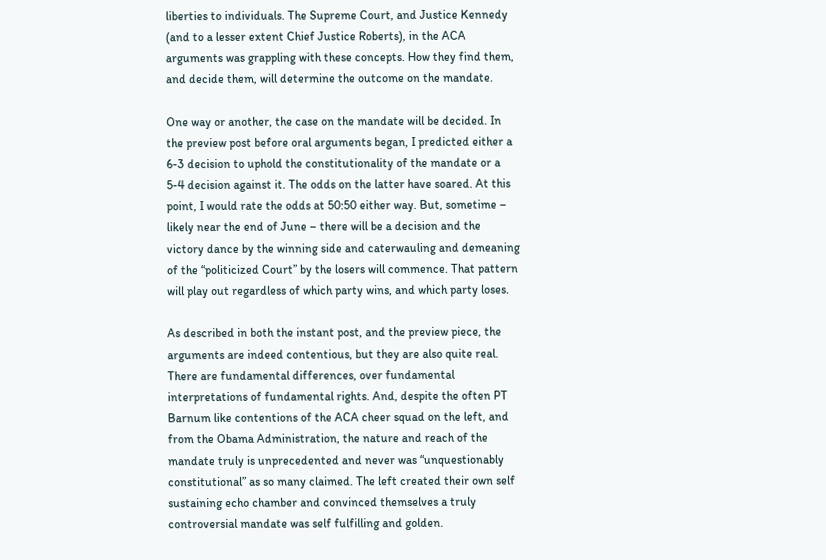liberties to individuals. The Supreme Court, and Justice Kennedy (and to a lesser extent Chief Justice Roberts), in the ACA arguments was grappling with these concepts. How they find them, and decide them, will determine the outcome on the mandate.

One way or another, the case on the mandate will be decided. In the preview post before oral arguments began, I predicted either a 6-3 decision to uphold the constitutionality of the mandate or a 5-4 decision against it. The odds on the latter have soared. At this point, I would rate the odds at 50:50 either way. But, sometime – likely near the end of June – there will be a decision and the victory dance by the winning side and caterwauling and demeaning of the “politicized Court” by the losers will commence. That pattern will play out regardless of which party wins, and which party loses.

As described in both the instant post, and the preview piece, the arguments are indeed contentious, but they are also quite real. There are fundamental differences, over fundamental interpretations of fundamental rights. And, despite the often PT Barnum like contentions of the ACA cheer squad on the left, and from the Obama Administration, the nature and reach of the mandate truly is unprecedented and never was “unquestionably constitutional” as so many claimed. The left created their own self sustaining echo chamber and convinced themselves a truly controversial mandate was self fulfilling and golden.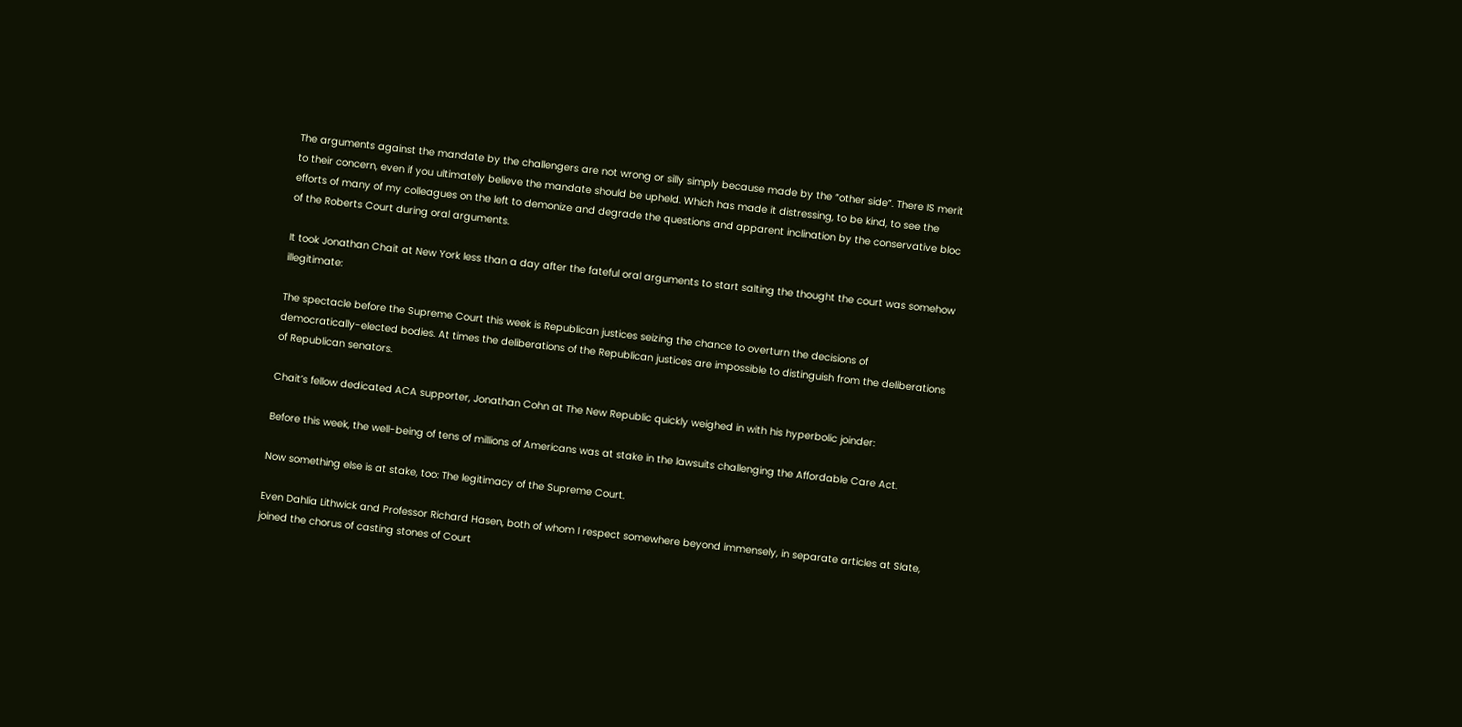The arguments against the mandate by the challengers are not wrong or silly simply because made by the “other side”. There IS merit to their concern, even if you ultimately believe the mandate should be upheld. Which has made it distressing, to be kind, to see the efforts of many of my colleagues on the left to demonize and degrade the questions and apparent inclination by the conservative bloc of the Roberts Court during oral arguments.

It took Jonathan Chait at New York less than a day after the fateful oral arguments to start salting the thought the court was somehow illegitimate:

The spectacle before the Supreme Court this week is Republican justices seizing the chance to overturn the decisions of democratically-elected bodies. At times the deliberations of the Republican justices are impossible to distinguish from the deliberations of Republican senators.

Chait’s fellow dedicated ACA supporter, Jonathan Cohn at The New Republic quickly weighed in with his hyperbolic joinder:

Before this week, the well-being of tens of millions of Americans was at stake in the lawsuits challenging the Affordable Care Act.

Now something else is at stake, too: The legitimacy of the Supreme Court.

Even Dahlia Lithwick and Professor Richard Hasen, both of whom I respect somewhere beyond immensely, in separate articles at Slate, joined the chorus of casting stones of Court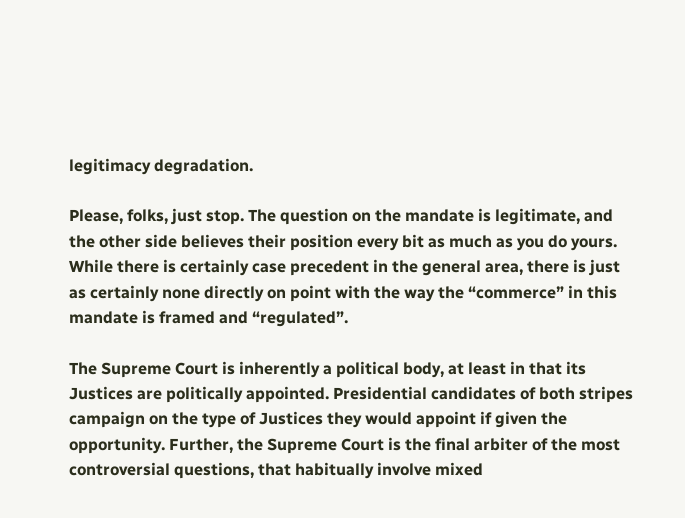legitimacy degradation.

Please, folks, just stop. The question on the mandate is legitimate, and the other side believes their position every bit as much as you do yours. While there is certainly case precedent in the general area, there is just as certainly none directly on point with the way the “commerce” in this mandate is framed and “regulated”.

The Supreme Court is inherently a political body, at least in that its Justices are politically appointed. Presidential candidates of both stripes campaign on the type of Justices they would appoint if given the opportunity. Further, the Supreme Court is the final arbiter of the most controversial questions, that habitually involve mixed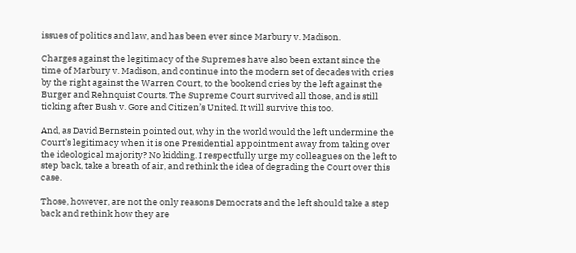issues of politics and law, and has been ever since Marbury v. Madison.

Charges against the legitimacy of the Supremes have also been extant since the time of Marbury v. Madison, and continue into the modern set of decades with cries by the right against the Warren Court, to the bookend cries by the left against the Burger and Rehnquist Courts. The Supreme Court survived all those, and is still ticking after Bush v. Gore and Citizen’s United. It will survive this too.

And, as David Bernstein pointed out, why in the world would the left undermine the Court’s legitimacy when it is one Presidential appointment away from taking over the ideological majority? No kidding. I respectfully urge my colleagues on the left to step back, take a breath of air, and rethink the idea of degrading the Court over this case.

Those, however, are not the only reasons Democrats and the left should take a step back and rethink how they are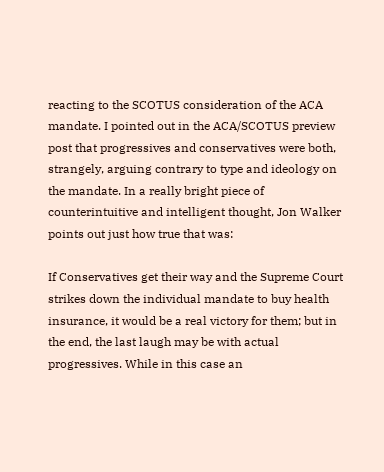reacting to the SCOTUS consideration of the ACA mandate. I pointed out in the ACA/SCOTUS preview post that progressives and conservatives were both, strangely, arguing contrary to type and ideology on the mandate. In a really bright piece of counterintuitive and intelligent thought, Jon Walker points out just how true that was:

If Conservatives get their way and the Supreme Court strikes down the individual mandate to buy health insurance, it would be a real victory for them; but in the end, the last laugh may be with actual progressives. While in this case an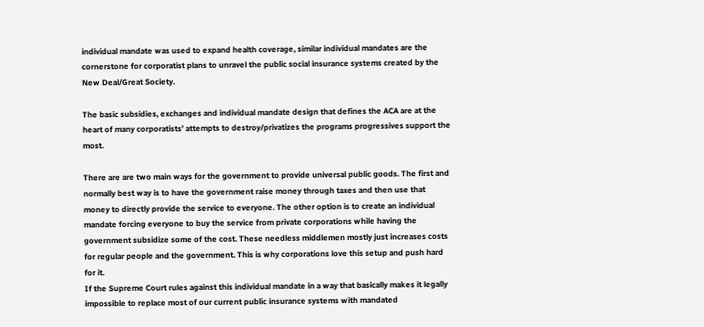individual mandate was used to expand health coverage, similar individual mandates are the cornerstone for corporatist plans to unravel the public social insurance systems created by the New Deal/Great Society.

The basic subsidies, exchanges and individual mandate design that defines the ACA are at the heart of many corporatists’ attempts to destroy/privatizes the programs progressives support the most.

There are are two main ways for the government to provide universal public goods. The first and normally best way is to have the government raise money through taxes and then use that money to directly provide the service to everyone. The other option is to create an individual mandate forcing everyone to buy the service from private corporations while having the government subsidize some of the cost. These needless middlemen mostly just increases costs for regular people and the government. This is why corporations love this setup and push hard for it.
If the Supreme Court rules against this individual mandate in a way that basically makes it legally impossible to replace most of our current public insurance systems with mandated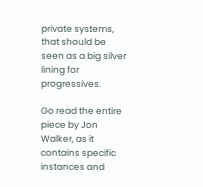private systems, that should be seen as a big silver lining for progressives.

Go read the entire piece by Jon Walker, as it contains specific instances and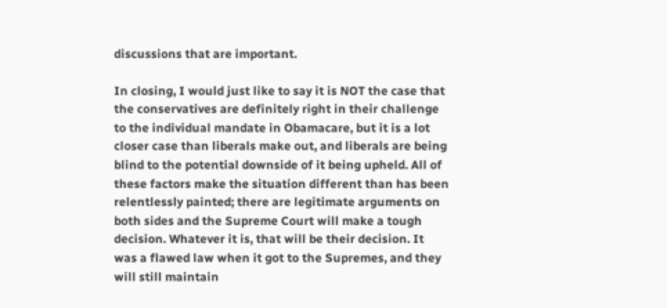discussions that are important.

In closing, I would just like to say it is NOT the case that the conservatives are definitely right in their challenge to the individual mandate in Obamacare, but it is a lot closer case than liberals make out, and liberals are being blind to the potential downside of it being upheld. All of these factors make the situation different than has been relentlessly painted; there are legitimate arguments on both sides and the Supreme Court will make a tough decision. Whatever it is, that will be their decision. It was a flawed law when it got to the Supremes, and they will still maintain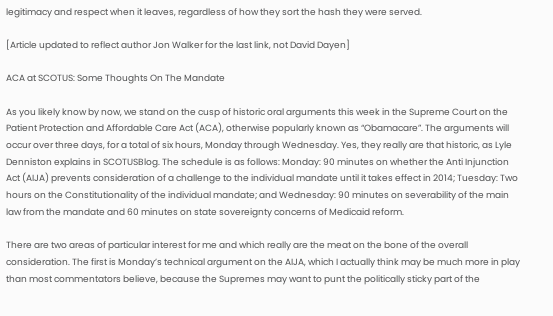legitimacy and respect when it leaves, regardless of how they sort the hash they were served.

[Article updated to reflect author Jon Walker for the last link, not David Dayen]

ACA at SCOTUS: Some Thoughts On The Mandate

As you likely know by now, we stand on the cusp of historic oral arguments this week in the Supreme Court on the Patient Protection and Affordable Care Act (ACA), otherwise popularly known as “Obamacare”. The arguments will occur over three days, for a total of six hours, Monday through Wednesday. Yes, they really are that historic, as Lyle Denniston explains in SCOTUSBlog. The schedule is as follows: Monday: 90 minutes on whether the Anti Injunction Act (AIJA) prevents consideration of a challenge to the individual mandate until it takes effect in 2014; Tuesday: Two hours on the Constitutionality of the individual mandate; and Wednesday: 90 minutes on severability of the main law from the mandate and 60 minutes on state sovereignty concerns of Medicaid reform.

There are two areas of particular interest for me and which really are the meat on the bone of the overall consideration. The first is Monday’s technical argument on the AIJA, which I actually think may be much more in play than most commentators believe, because the Supremes may want to punt the politically sticky part of the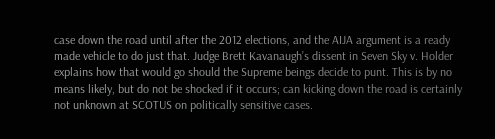case down the road until after the 2012 elections, and the AIJA argument is a ready made vehicle to do just that. Judge Brett Kavanaugh’s dissent in Seven Sky v. Holder explains how that would go should the Supreme beings decide to punt. This is by no means likely, but do not be shocked if it occurs; can kicking down the road is certainly not unknown at SCOTUS on politically sensitive cases.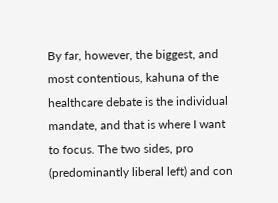By far, however, the biggest, and most contentious, kahuna of the healthcare debate is the individual mandate, and that is where I want to focus. The two sides, pro (predominantly liberal left) and con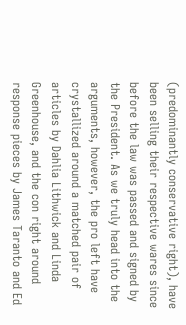(predominantly conservative right), have been selling their respective wares since before the law was passed and signed by the President. As we truly head into the arguments, however, the pro left have crystallized around a matched pair of articles by Dahlia Lithwick and Linda Greenhouse, and the con right around response pieces by James Taranto and Ed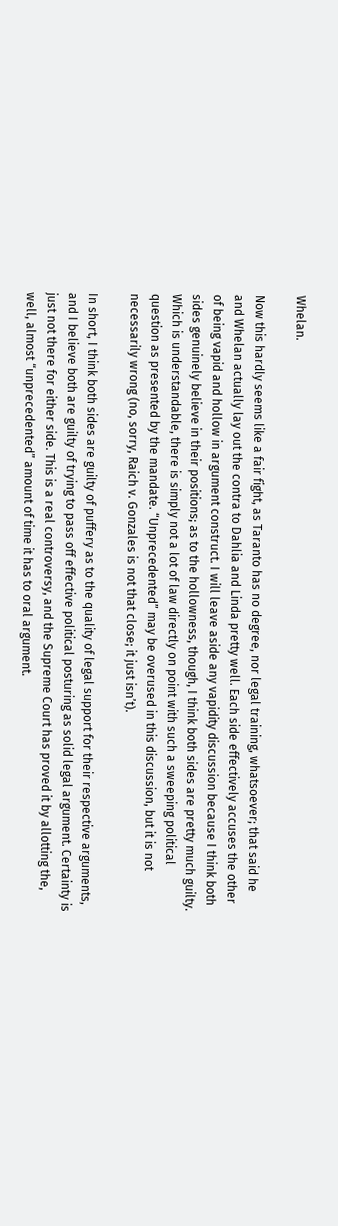Whelan.

Now this hardly seems like a fair fight, as Taranto has no degree, nor legal training, whatsoever; that said he and Whelan actually lay out the contra to Dahlia and Linda pretty well. Each side effectively accuses the other of being vapid and hollow in argument construct. I will leave aside any vapidity discussion because I think both sides genuinely believe in their positions; as to the hollowness, though, I think both sides are pretty much guilty. Which is understandable, there is simply not a lot of law directly on point with such a sweeping political question as presented by the mandate. “Unprecedented” may be overused in this discussion, but it is not necessarily wrong (no, sorry, Raich v. Gonzales is not that close; it just isn’t).

In short, I think both sides are guilty of puffery as to the quality of legal support for their respective arguments, and I believe both are guilty of trying to pass off effective political posturing as solid legal argument. Certainty is just not there for either side. This is a real controversy, and the Supreme Court has proved it by allotting the, well, almost “unprecedented” amount of time it has to oral argument.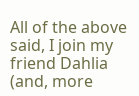All of the above said, I join my friend Dahlia (and, more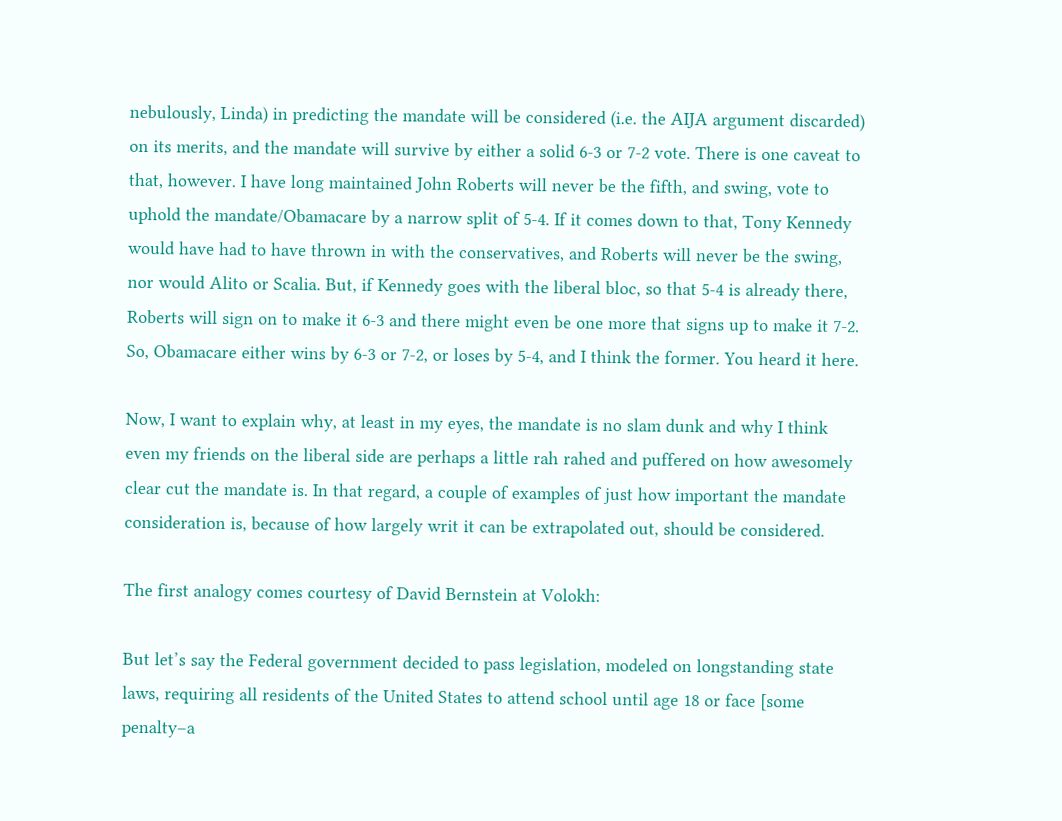nebulously, Linda) in predicting the mandate will be considered (i.e. the AIJA argument discarded) on its merits, and the mandate will survive by either a solid 6-3 or 7-2 vote. There is one caveat to that, however. I have long maintained John Roberts will never be the fifth, and swing, vote to uphold the mandate/Obamacare by a narrow split of 5-4. If it comes down to that, Tony Kennedy would have had to have thrown in with the conservatives, and Roberts will never be the swing, nor would Alito or Scalia. But, if Kennedy goes with the liberal bloc, so that 5-4 is already there, Roberts will sign on to make it 6-3 and there might even be one more that signs up to make it 7-2. So, Obamacare either wins by 6-3 or 7-2, or loses by 5-4, and I think the former. You heard it here.

Now, I want to explain why, at least in my eyes, the mandate is no slam dunk and why I think even my friends on the liberal side are perhaps a little rah rahed and puffered on how awesomely clear cut the mandate is. In that regard, a couple of examples of just how important the mandate consideration is, because of how largely writ it can be extrapolated out, should be considered.

The first analogy comes courtesy of David Bernstein at Volokh:

But let’s say the Federal government decided to pass legislation, modeled on longstanding state laws, requiring all residents of the United States to attend school until age 18 or face [some penalty–a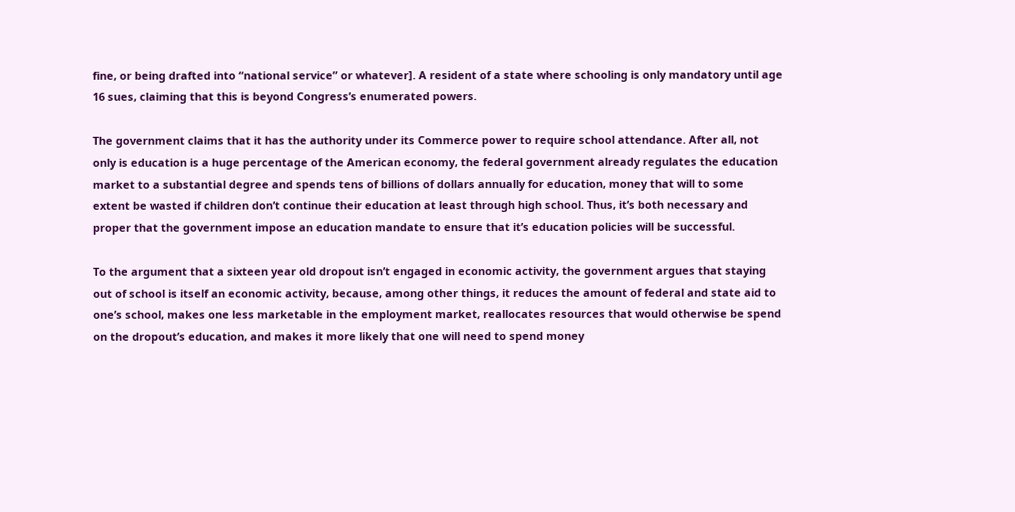fine, or being drafted into “national service” or whatever]. A resident of a state where schooling is only mandatory until age 16 sues, claiming that this is beyond Congress’s enumerated powers.

The government claims that it has the authority under its Commerce power to require school attendance. After all, not only is education is a huge percentage of the American economy, the federal government already regulates the education market to a substantial degree and spends tens of billions of dollars annually for education, money that will to some extent be wasted if children don’t continue their education at least through high school. Thus, it’s both necessary and proper that the government impose an education mandate to ensure that it’s education policies will be successful.

To the argument that a sixteen year old dropout isn’t engaged in economic activity, the government argues that staying out of school is itself an economic activity, because, among other things, it reduces the amount of federal and state aid to one’s school, makes one less marketable in the employment market, reallocates resources that would otherwise be spend on the dropout’s education, and makes it more likely that one will need to spend money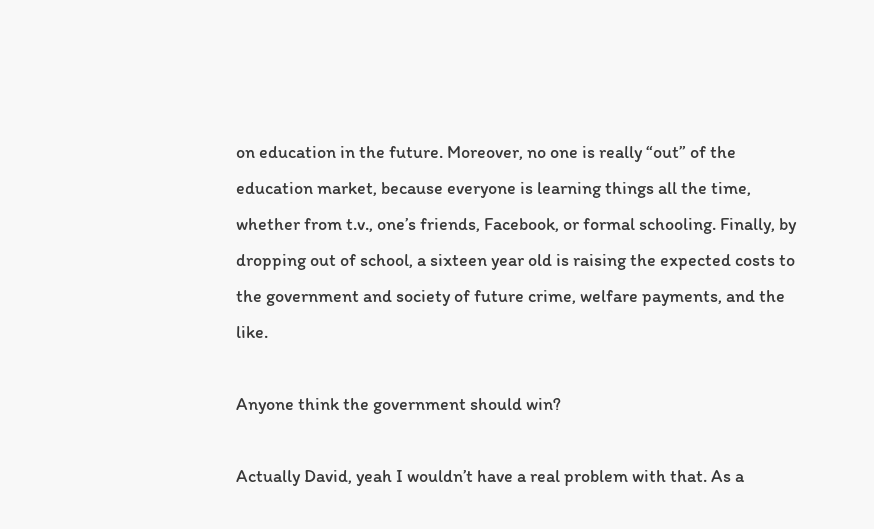on education in the future. Moreover, no one is really “out” of the education market, because everyone is learning things all the time, whether from t.v., one’s friends, Facebook, or formal schooling. Finally, by dropping out of school, a sixteen year old is raising the expected costs to the government and society of future crime, welfare payments, and the like.

Anyone think the government should win?

Actually David, yeah I wouldn’t have a real problem with that. As a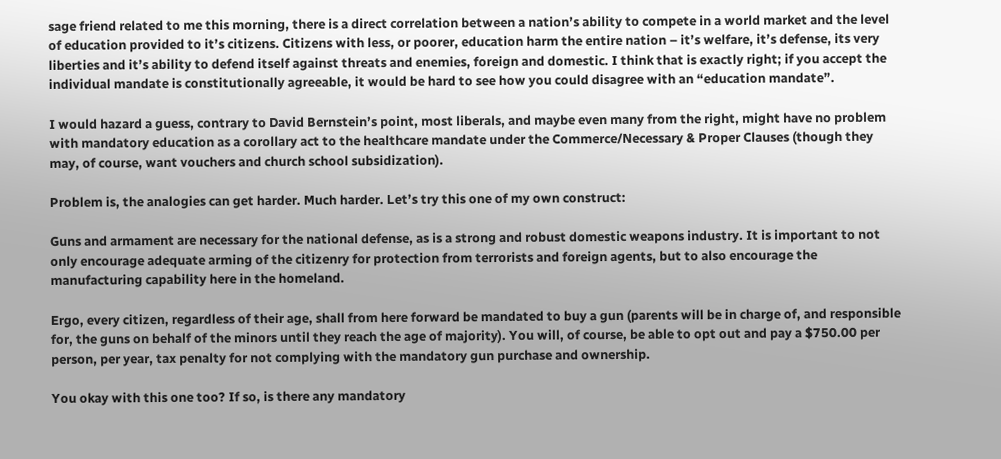sage friend related to me this morning, there is a direct correlation between a nation’s ability to compete in a world market and the level of education provided to it’s citizens. Citizens with less, or poorer, education harm the entire nation – it’s welfare, it’s defense, its very liberties and it’s ability to defend itself against threats and enemies, foreign and domestic. I think that is exactly right; if you accept the individual mandate is constitutionally agreeable, it would be hard to see how you could disagree with an “education mandate”.

I would hazard a guess, contrary to David Bernstein’s point, most liberals, and maybe even many from the right, might have no problem with mandatory education as a corollary act to the healthcare mandate under the Commerce/Necessary & Proper Clauses (though they may, of course, want vouchers and church school subsidization).

Problem is, the analogies can get harder. Much harder. Let’s try this one of my own construct:

Guns and armament are necessary for the national defense, as is a strong and robust domestic weapons industry. It is important to not only encourage adequate arming of the citizenry for protection from terrorists and foreign agents, but to also encourage the manufacturing capability here in the homeland.

Ergo, every citizen, regardless of their age, shall from here forward be mandated to buy a gun (parents will be in charge of, and responsible for, the guns on behalf of the minors until they reach the age of majority). You will, of course, be able to opt out and pay a $750.00 per person, per year, tax penalty for not complying with the mandatory gun purchase and ownership.

You okay with this one too? If so, is there any mandatory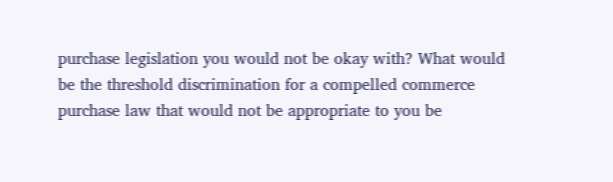purchase legislation you would not be okay with? What would be the threshold discrimination for a compelled commerce purchase law that would not be appropriate to you be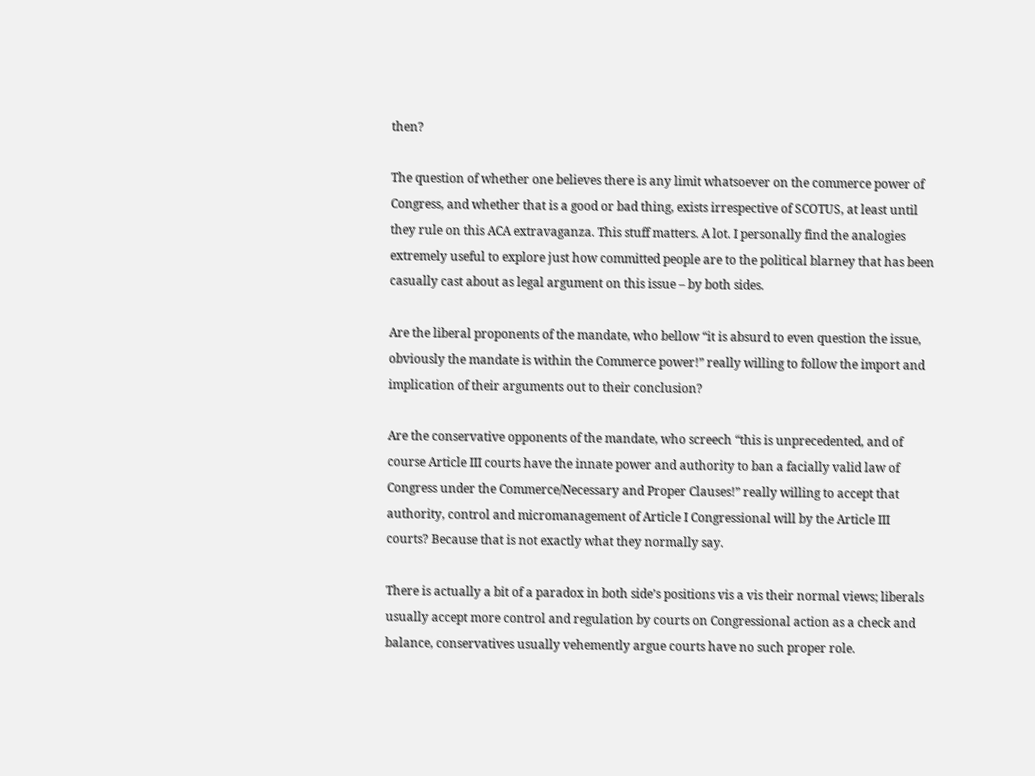then?

The question of whether one believes there is any limit whatsoever on the commerce power of Congress, and whether that is a good or bad thing, exists irrespective of SCOTUS, at least until they rule on this ACA extravaganza. This stuff matters. A lot. I personally find the analogies extremely useful to explore just how committed people are to the political blarney that has been casually cast about as legal argument on this issue – by both sides.

Are the liberal proponents of the mandate, who bellow “it is absurd to even question the issue, obviously the mandate is within the Commerce power!” really willing to follow the import and implication of their arguments out to their conclusion?

Are the conservative opponents of the mandate, who screech “this is unprecedented, and of course Article III courts have the innate power and authority to ban a facially valid law of Congress under the Commerce/Necessary and Proper Clauses!” really willing to accept that authority, control and micromanagement of Article I Congressional will by the Article III courts? Because that is not exactly what they normally say.

There is actually a bit of a paradox in both side’s positions vis a vis their normal views; liberals usually accept more control and regulation by courts on Congressional action as a check and balance, conservatives usually vehemently argue courts have no such proper role.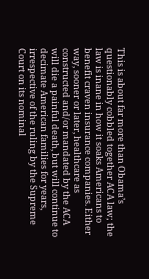This is about far more than Obama’s questionably cobbled together ACA law; the law is inane in how it soaks Americans to benefit craven insurance companies. Either way, sooner or later, healthcare as constructed and/or mandated by the ACA will die a painful death, but will continue to decimate American families for years, irrespective of the ruling by the Supreme Court on its nominal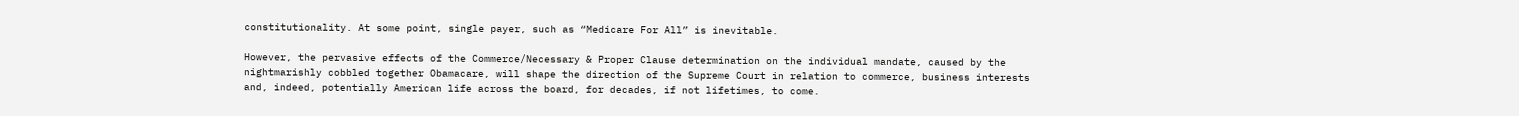constitutionality. At some point, single payer, such as “Medicare For All” is inevitable.

However, the pervasive effects of the Commerce/Necessary & Proper Clause determination on the individual mandate, caused by the nightmarishly cobbled together Obamacare, will shape the direction of the Supreme Court in relation to commerce, business interests and, indeed, potentially American life across the board, for decades, if not lifetimes, to come.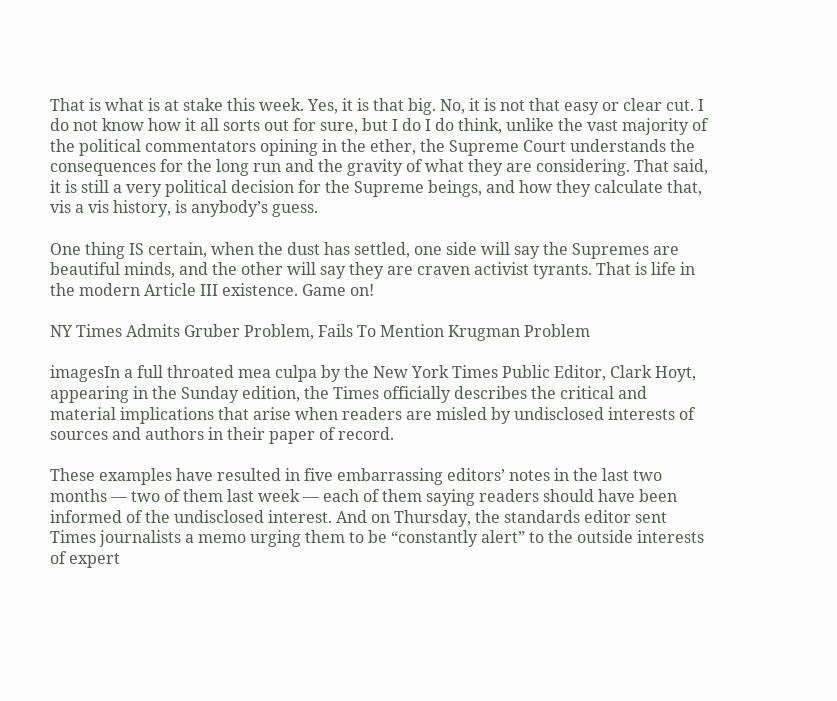That is what is at stake this week. Yes, it is that big. No, it is not that easy or clear cut. I do not know how it all sorts out for sure, but I do I do think, unlike the vast majority of the political commentators opining in the ether, the Supreme Court understands the consequences for the long run and the gravity of what they are considering. That said, it is still a very political decision for the Supreme beings, and how they calculate that, vis a vis history, is anybody’s guess.

One thing IS certain, when the dust has settled, one side will say the Supremes are beautiful minds, and the other will say they are craven activist tyrants. That is life in the modern Article III existence. Game on!

NY Times Admits Gruber Problem, Fails To Mention Krugman Problem

imagesIn a full throated mea culpa by the New York Times Public Editor, Clark Hoyt, appearing in the Sunday edition, the Times officially describes the critical and material implications that arise when readers are misled by undisclosed interests of sources and authors in their paper of record.

These examples have resulted in five embarrassing editors’ notes in the last two months — two of them last week — each of them saying readers should have been informed of the undisclosed interest. And on Thursday, the standards editor sent Times journalists a memo urging them to be “constantly alert” to the outside interests of expert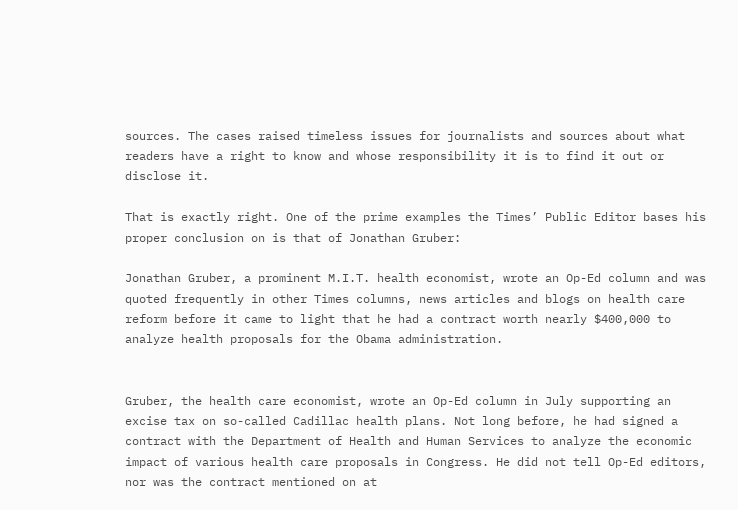sources. The cases raised timeless issues for journalists and sources about what readers have a right to know and whose responsibility it is to find it out or disclose it.

That is exactly right. One of the prime examples the Times’ Public Editor bases his proper conclusion on is that of Jonathan Gruber:

Jonathan Gruber, a prominent M.I.T. health economist, wrote an Op-Ed column and was quoted frequently in other Times columns, news articles and blogs on health care reform before it came to light that he had a contract worth nearly $400,000 to analyze health proposals for the Obama administration.


Gruber, the health care economist, wrote an Op-Ed column in July supporting an excise tax on so-called Cadillac health plans. Not long before, he had signed a contract with the Department of Health and Human Services to analyze the economic impact of various health care proposals in Congress. He did not tell Op-Ed editors, nor was the contract mentioned on at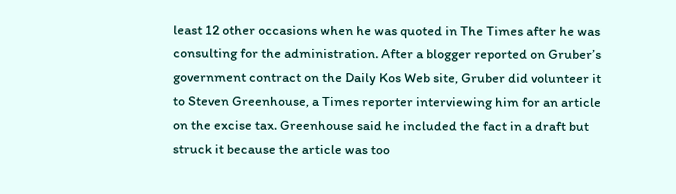least 12 other occasions when he was quoted in The Times after he was consulting for the administration. After a blogger reported on Gruber’s government contract on the Daily Kos Web site, Gruber did volunteer it to Steven Greenhouse, a Times reporter interviewing him for an article on the excise tax. Greenhouse said he included the fact in a draft but struck it because the article was too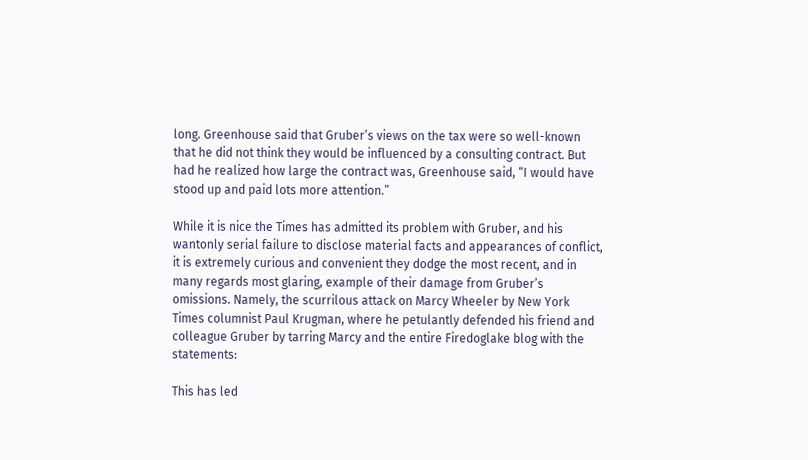long. Greenhouse said that Gruber’s views on the tax were so well-known that he did not think they would be influenced by a consulting contract. But had he realized how large the contract was, Greenhouse said, “I would have stood up and paid lots more attention.”

While it is nice the Times has admitted its problem with Gruber, and his wantonly serial failure to disclose material facts and appearances of conflict, it is extremely curious and convenient they dodge the most recent, and in many regards most glaring, example of their damage from Gruber’s omissions. Namely, the scurrilous attack on Marcy Wheeler by New York Times columnist Paul Krugman, where he petulantly defended his friend and colleague Gruber by tarring Marcy and the entire Firedoglake blog with the statements:

This has led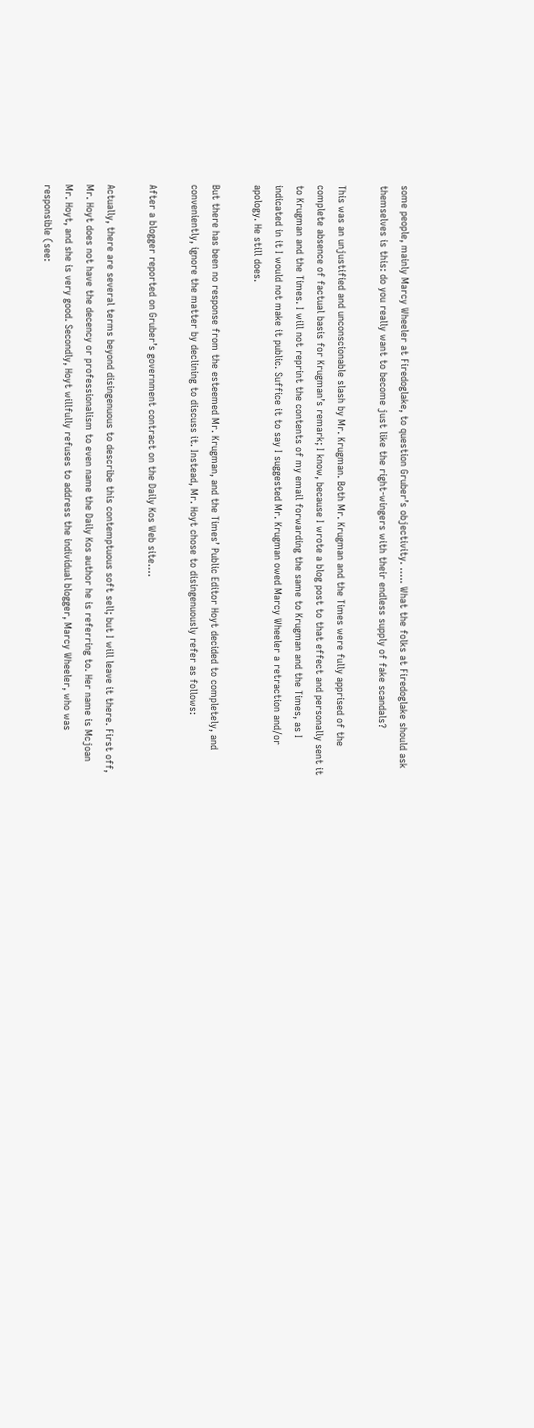some people, mainly Marcy Wheeler at Firedoglake, to question Gruber’s objectivity. ….. What the folks at Firedoglake should ask themselves is this: do you really want to become just like the right-wingers with their endless supply of fake scandals?

This was an unjustified and unconscionable slash by Mr. Krugman. Both Mr. Krugman and the Times were fully apprised of the complete absence of factual basis for Krugman’s remark; I know, because I wrote a blog post to that effect and personally sent it to Krugman and the Times. I will not reprint the contents of my email forwarding the same to Krugman and the Times, as I indicated in it I would not make it public. Suffice it to say I suggested Mr. Krugman owed Marcy Wheeler a retraction and/or apology. He still does.

But there has been no response from the esteemed Mr. Krugman, and the Times’ Public Editor Hoyt decided to completely, and conveniently, ignore the matter by declining to discuss it. Instead, Mr. Hoyt chose to disingenuously refer as follows:

After a blogger reported on Gruber’s government contract on the Daily Kos Web site….

Actually, there are several terms beyond disingenuous to describe this contemptuous soft sell; but I will leave it there. First off, Mr. Hoyt does not have the decency or professionalism to even name the Daily Kos author he is referring to. Her name is Mcjoan Mr. Hoyt, and she is very good. Secondly, Hoyt willfully refuses to address the individual blogger, Marcy Wheeler, who was responsible (see: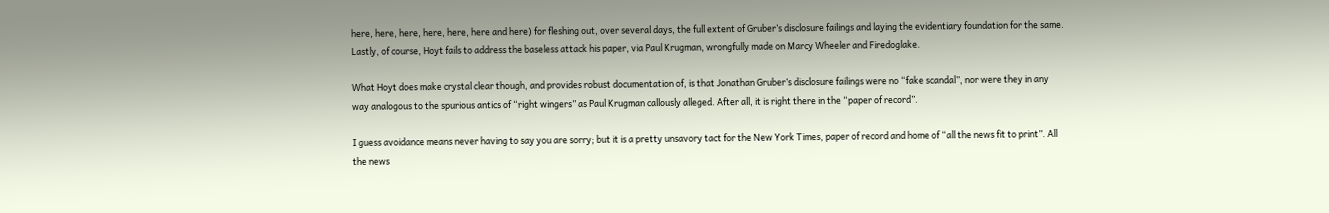here, here, here, here, here, here and here) for fleshing out, over several days, the full extent of Gruber’s disclosure failings and laying the evidentiary foundation for the same. Lastly, of course, Hoyt fails to address the baseless attack his paper, via Paul Krugman, wrongfully made on Marcy Wheeler and Firedoglake.

What Hoyt does make crystal clear though, and provides robust documentation of, is that Jonathan Gruber’s disclosure failings were no “fake scandal”, nor were they in any way analogous to the spurious antics of “right wingers” as Paul Krugman callously alleged. After all, it is right there in the “paper of record”.

I guess avoidance means never having to say you are sorry; but it is a pretty unsavory tact for the New York Times, paper of record and home of “all the news fit to print”. All the news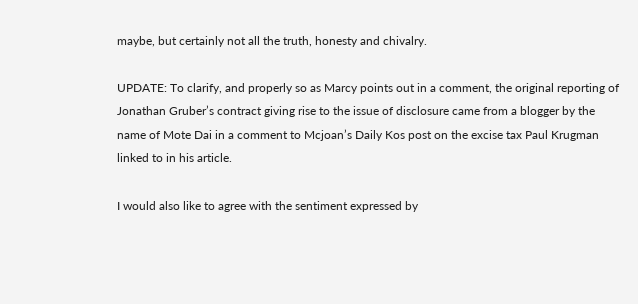maybe, but certainly not all the truth, honesty and chivalry.

UPDATE: To clarify, and properly so as Marcy points out in a comment, the original reporting of Jonathan Gruber’s contract giving rise to the issue of disclosure came from a blogger by the name of Mote Dai in a comment to Mcjoan’s Daily Kos post on the excise tax Paul Krugman linked to in his article.

I would also like to agree with the sentiment expressed by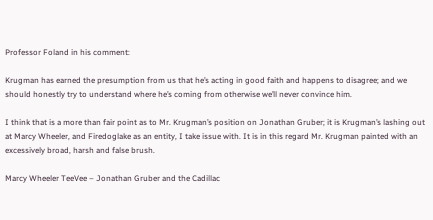Professor Foland in his comment:

Krugman has earned the presumption from us that he’s acting in good faith and happens to disagree; and we should honestly try to understand where he’s coming from otherwise we’ll never convince him.

I think that is a more than fair point as to Mr. Krugman’s position on Jonathan Gruber; it is Krugman’s lashing out at Marcy Wheeler, and Firedoglake as an entity, I take issue with. It is in this regard Mr. Krugman painted with an excessively broad, harsh and false brush.

Marcy Wheeler TeeVee – Jonathan Gruber and the Cadillac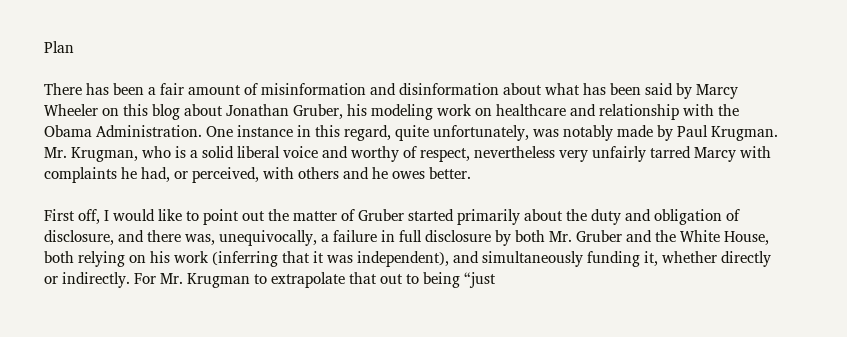Plan

There has been a fair amount of misinformation and disinformation about what has been said by Marcy Wheeler on this blog about Jonathan Gruber, his modeling work on healthcare and relationship with the Obama Administration. One instance in this regard, quite unfortunately, was notably made by Paul Krugman. Mr. Krugman, who is a solid liberal voice and worthy of respect, nevertheless very unfairly tarred Marcy with complaints he had, or perceived, with others and he owes better.

First off, I would like to point out the matter of Gruber started primarily about the duty and obligation of disclosure, and there was, unequivocally, a failure in full disclosure by both Mr. Gruber and the White House, both relying on his work (inferring that it was independent), and simultaneously funding it, whether directly or indirectly. For Mr. Krugman to extrapolate that out to being “just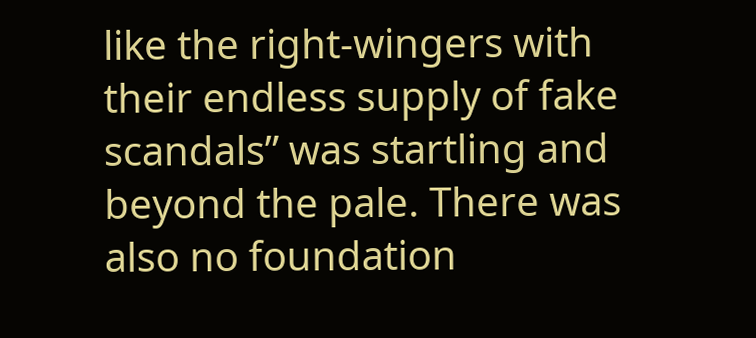like the right-wingers with their endless supply of fake scandals” was startling and beyond the pale. There was also no foundation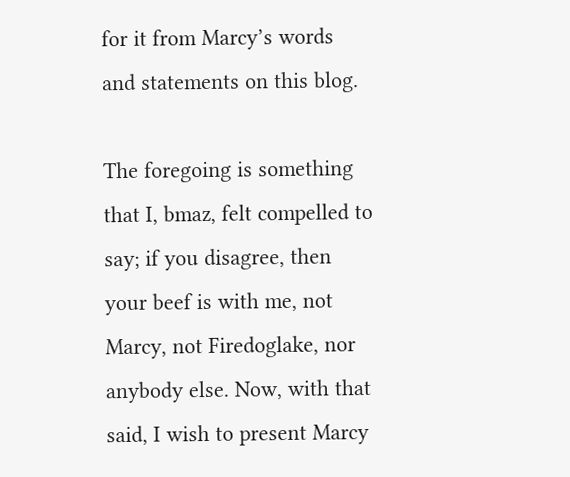for it from Marcy’s words and statements on this blog.

The foregoing is something that I, bmaz, felt compelled to say; if you disagree, then your beef is with me, not Marcy, not Firedoglake, nor anybody else. Now, with that said, I wish to present Marcy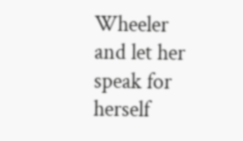Wheeler and let her speak for herself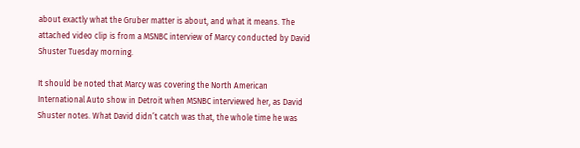about exactly what the Gruber matter is about, and what it means. The attached video clip is from a MSNBC interview of Marcy conducted by David Shuster Tuesday morning.

It should be noted that Marcy was covering the North American International Auto show in Detroit when MSNBC interviewed her, as David Shuster notes. What David didn’t catch was that, the whole time he was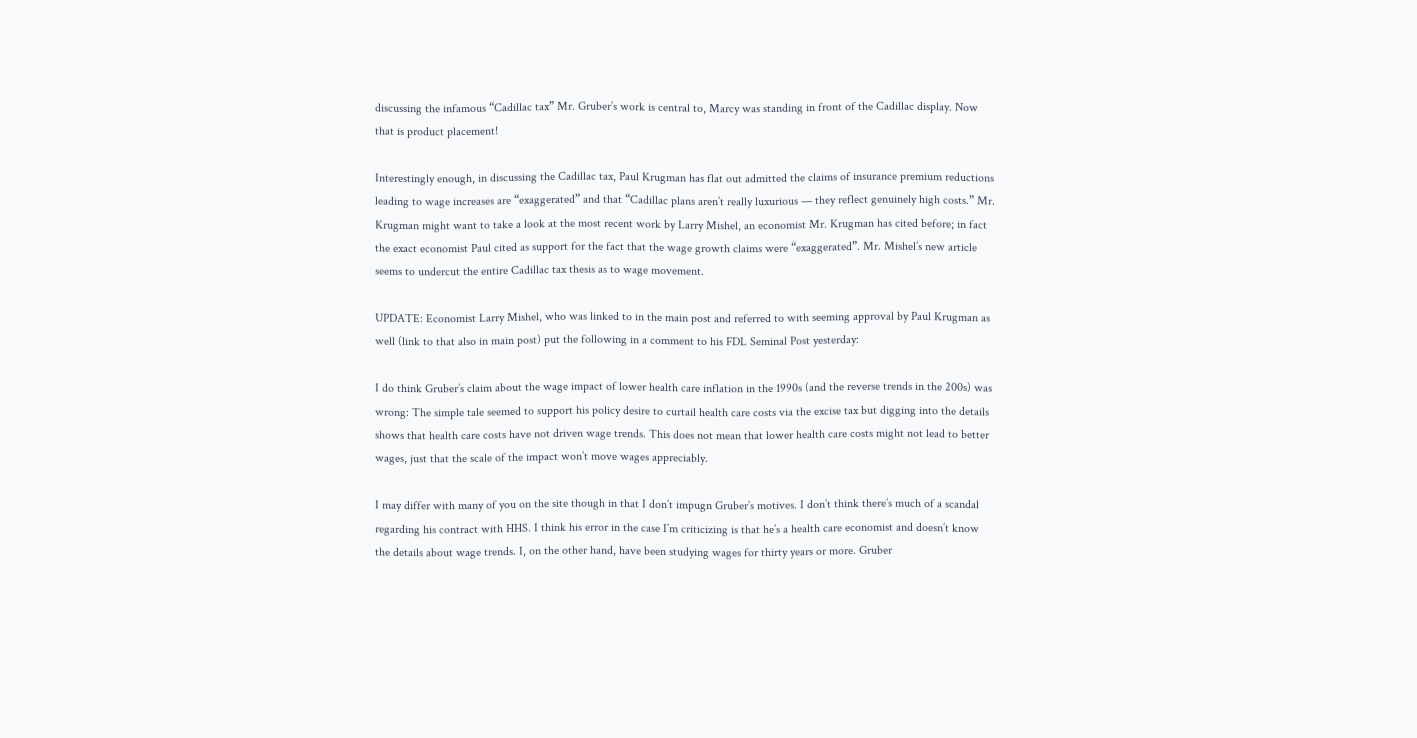discussing the infamous “Cadillac tax” Mr. Gruber’s work is central to, Marcy was standing in front of the Cadillac display. Now that is product placement!

Interestingly enough, in discussing the Cadillac tax, Paul Krugman has flat out admitted the claims of insurance premium reductions leading to wage increases are “exaggerated” and that “Cadillac plans aren’t really luxurious — they reflect genuinely high costs.” Mr. Krugman might want to take a look at the most recent work by Larry Mishel, an economist Mr. Krugman has cited before; in fact the exact economist Paul cited as support for the fact that the wage growth claims were “exaggerated”. Mr. Mishel’s new article seems to undercut the entire Cadillac tax thesis as to wage movement.

UPDATE: Economist Larry Mishel, who was linked to in the main post and referred to with seeming approval by Paul Krugman as well (link to that also in main post) put the following in a comment to his FDL Seminal Post yesterday:

I do think Gruber’s claim about the wage impact of lower health care inflation in the 1990s (and the reverse trends in the 200s) was wrong: The simple tale seemed to support his policy desire to curtail health care costs via the excise tax but digging into the details shows that health care costs have not driven wage trends. This does not mean that lower health care costs might not lead to better wages, just that the scale of the impact won’t move wages appreciably.

I may differ with many of you on the site though in that I don’t impugn Gruber’s motives. I don’t think there’s much of a scandal regarding his contract with HHS. I think his error in the case I’m criticizing is that he’s a health care economist and doesn’t know the details about wage trends. I, on the other hand, have been studying wages for thirty years or more. Gruber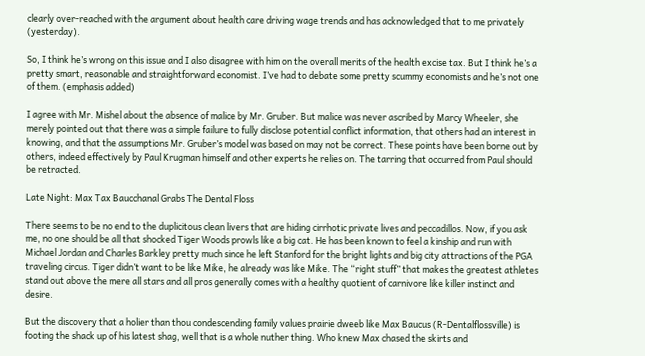clearly over-reached with the argument about health care driving wage trends and has acknowledged that to me privately (yesterday).

So, I think he’s wrong on this issue and I also disagree with him on the overall merits of the health excise tax. But I think he’s a pretty smart, reasonable and straightforward economist. I’ve had to debate some pretty scummy economists and he’s not one of them. (emphasis added)

I agree with Mr. Mishel about the absence of malice by Mr. Gruber. But malice was never ascribed by Marcy Wheeler, she merely pointed out that there was a simple failure to fully disclose potential conflict information, that others had an interest in knowing, and that the assumptions Mr. Gruber’s model was based on may not be correct. These points have been borne out by others, indeed effectively by Paul Krugman himself and other experts he relies on. The tarring that occurred from Paul should be retracted.

Late Night: Max Tax Baucchanal Grabs The Dental Floss

There seems to be no end to the duplicitous clean livers that are hiding cirrhotic private lives and peccadillos. Now, if you ask me, no one should be all that shocked Tiger Woods prowls like a big cat. He has been known to feel a kinship and run with Michael Jordan and Charles Barkley pretty much since he left Stanford for the bright lights and big city attractions of the PGA traveling circus. Tiger didn’t want to be like Mike, he already was like Mike. The “right stuff” that makes the greatest athletes stand out above the mere all stars and all pros generally comes with a healthy quotient of carnivore like killer instinct and desire.

But the discovery that a holier than thou condescending family values prairie dweeb like Max Baucus (R-Dentalflossville) is footing the shack up of his latest shag, well that is a whole nuther thing. Who knew Max chased the skirts and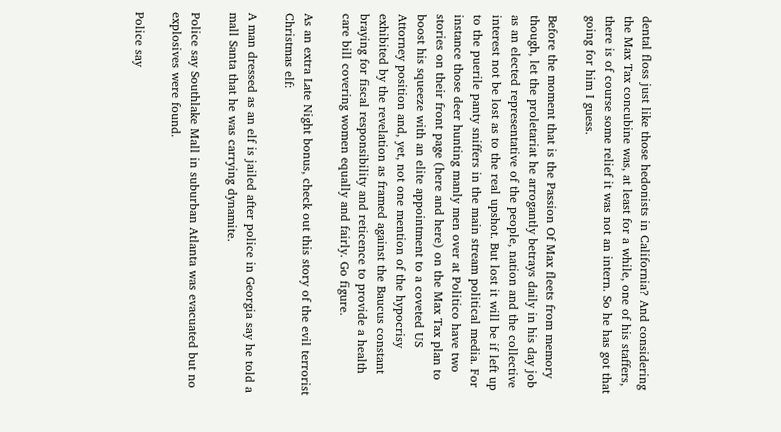dental floss just like those hedonists in California? And considering the Max Tax concubine was, at least for a while, one of his staffers, there is of course some relief it was not an intern. So he has got that going for him I guess.

Before the moment that is the Passion Of Max fleets from memory though, let the proletariat he arrogantly betrays daily in his day job as an elected representative of the people, nation and the collective interest not be lost as to the real upshot. But lost it will be if left up to the puerile panty sniffers in the main stream political media. For instance those deer hunting manly men over at Politico have two stories on their front page (here and here) on the Max Tax plan to boost his squeeze with an elite appointment to a coveted US Attorney position and, yet, not one mention of the hypocrisy exhibited by the revelation as framed against the Baucus constant braying for fiscal responsibility and reticence to provide a health care bill covering women equally and fairly. Go figure.

As an extra Late Night bonus, check out this story of the evil terrorist Christmas elf:

A man dressed as an elf is jailed after police in Georgia say he told a mall Santa that he was carrying dynamite.

Police say Southlake Mall in suburban Atlanta was evacuated but no explosives were found.

Police say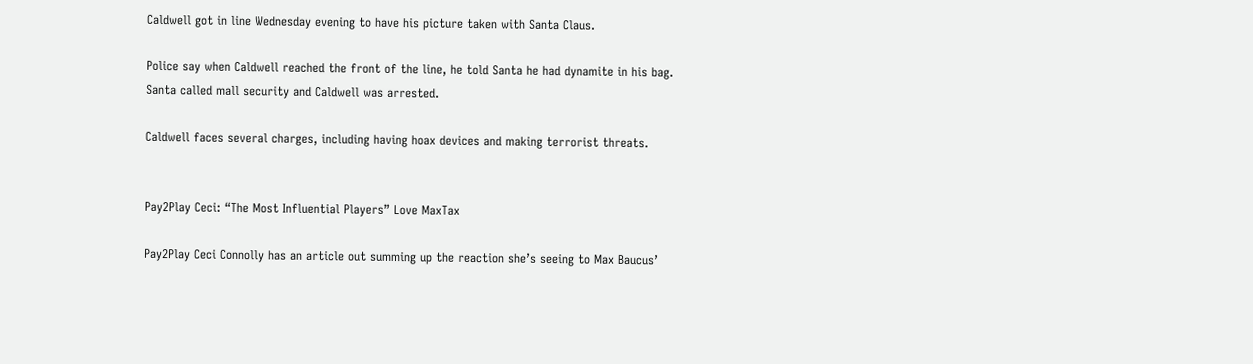Caldwell got in line Wednesday evening to have his picture taken with Santa Claus.

Police say when Caldwell reached the front of the line, he told Santa he had dynamite in his bag. Santa called mall security and Caldwell was arrested.

Caldwell faces several charges, including having hoax devices and making terrorist threats.


Pay2Play Ceci: “The Most Influential Players” Love MaxTax

Pay2Play Ceci Connolly has an article out summing up the reaction she’s seeing to Max Baucus’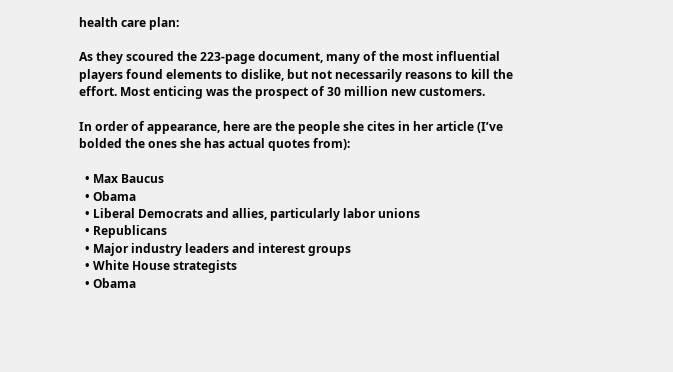health care plan:

As they scoured the 223-page document, many of the most influential players found elements to dislike, but not necessarily reasons to kill the effort. Most enticing was the prospect of 30 million new customers.

In order of appearance, here are the people she cites in her article (I’ve bolded the ones she has actual quotes from):

  • Max Baucus
  • Obama
  • Liberal Democrats and allies, particularly labor unions
  • Republicans
  • Major industry leaders and interest groups
  • White House strategists
  • Obama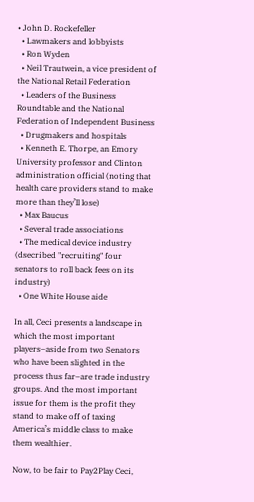• John D. Rockefeller
  • Lawmakers and lobbyists
  • Ron Wyden
  • Neil Trautwein, a vice president of the National Retail Federation
  • Leaders of the Business Roundtable and the National Federation of Independent Business
  • Drugmakers and hospitals
  • Kenneth E. Thorpe, an Emory University professor and Clinton administration official (noting that health care providers stand to make more than they’ll lose)
  • Max Baucus
  • Several trade associations
  • The medical device industry (dsecribed "recruiting" four senators to roll back fees on its industry)
  • One White House aide

In all, Ceci presents a landscape in which the most important players–aside from two Senators who have been slighted in the process thus far–are trade industry groups. And the most important issue for them is the profit they stand to make off of taxing America’s middle class to make them wealthier.

Now, to be fair to Pay2Play Ceci,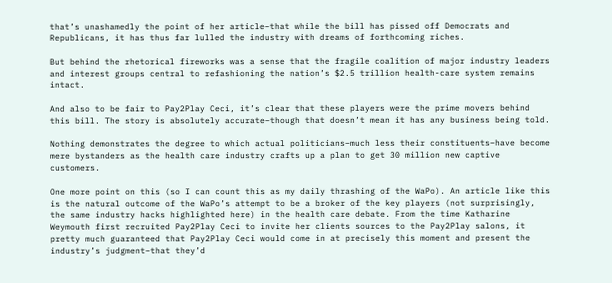that’s unashamedly the point of her article–that while the bill has pissed off Democrats and Republicans, it has thus far lulled the industry with dreams of forthcoming riches.

But behind the rhetorical fireworks was a sense that the fragile coalition of major industry leaders and interest groups central to refashioning the nation’s $2.5 trillion health-care system remains intact.

And also to be fair to Pay2Play Ceci, it’s clear that these players were the prime movers behind this bill. The story is absolutely accurate–though that doesn’t mean it has any business being told.

Nothing demonstrates the degree to which actual politicians–much less their constituents–have become mere bystanders as the health care industry crafts up a plan to get 30 million new captive customers.

One more point on this (so I can count this as my daily thrashing of the WaPo). An article like this is the natural outcome of the WaPo’s attempt to be a broker of the key players (not surprisingly, the same industry hacks highlighted here) in the health care debate. From the time Katharine Weymouth first recruited Pay2Play Ceci to invite her clients sources to the Pay2Play salons, it pretty much guaranteed that Pay2Play Ceci would come in at precisely this moment and present the industry’s judgment–that they’d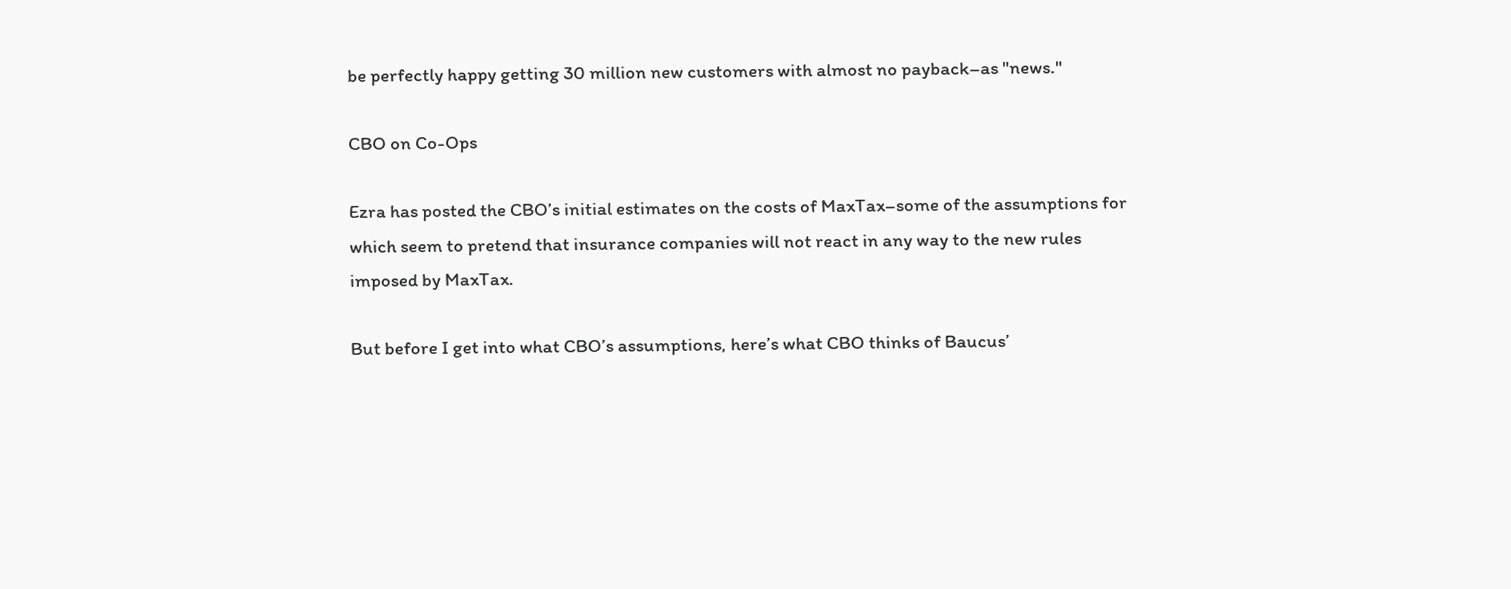be perfectly happy getting 30 million new customers with almost no payback–as "news."

CBO on Co-Ops

Ezra has posted the CBO’s initial estimates on the costs of MaxTax–some of the assumptions for which seem to pretend that insurance companies will not react in any way to the new rules imposed by MaxTax.

But before I get into what CBO’s assumptions, here’s what CBO thinks of Baucus’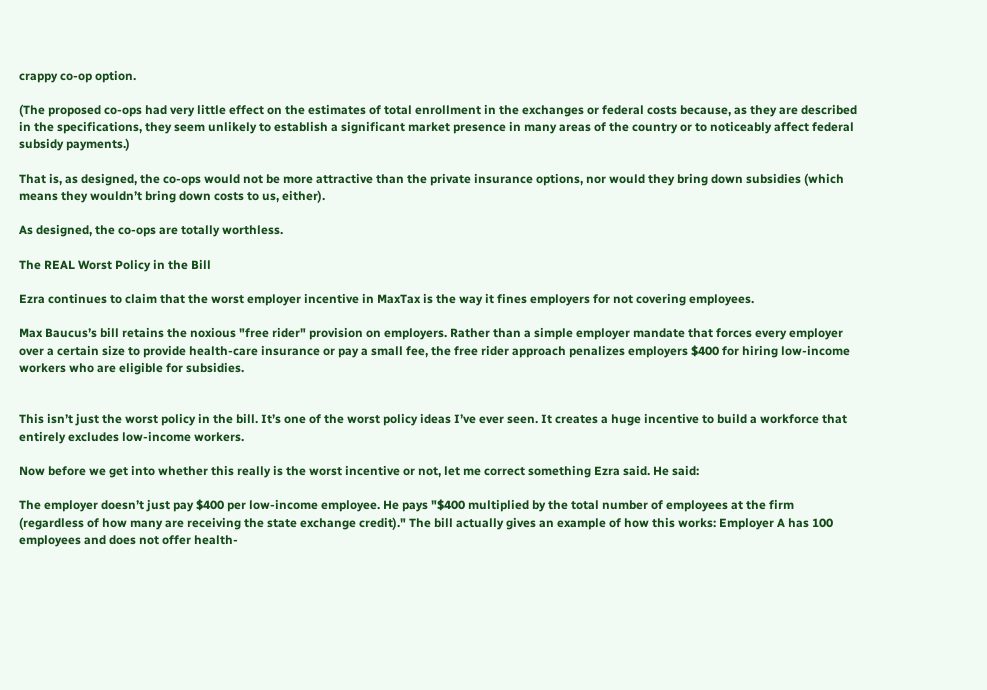crappy co-op option.

(The proposed co-ops had very little effect on the estimates of total enrollment in the exchanges or federal costs because, as they are described in the specifications, they seem unlikely to establish a significant market presence in many areas of the country or to noticeably affect federal subsidy payments.)

That is, as designed, the co-ops would not be more attractive than the private insurance options, nor would they bring down subsidies (which means they wouldn’t bring down costs to us, either).

As designed, the co-ops are totally worthless.

The REAL Worst Policy in the Bill

Ezra continues to claim that the worst employer incentive in MaxTax is the way it fines employers for not covering employees.

Max Baucus’s bill retains the noxious "free rider" provision on employers. Rather than a simple employer mandate that forces every employer over a certain size to provide health-care insurance or pay a small fee, the free rider approach penalizes employers $400 for hiring low-income workers who are eligible for subsidies.


This isn’t just the worst policy in the bill. It’s one of the worst policy ideas I’ve ever seen. It creates a huge incentive to build a workforce that entirely excludes low-income workers.

Now before we get into whether this really is the worst incentive or not, let me correct something Ezra said. He said:

The employer doesn’t just pay $400 per low-income employee. He pays "$400 multiplied by the total number of employees at the firm (regardless of how many are receiving the state exchange credit)." The bill actually gives an example of how this works: Employer A has 100 employees and does not offer health-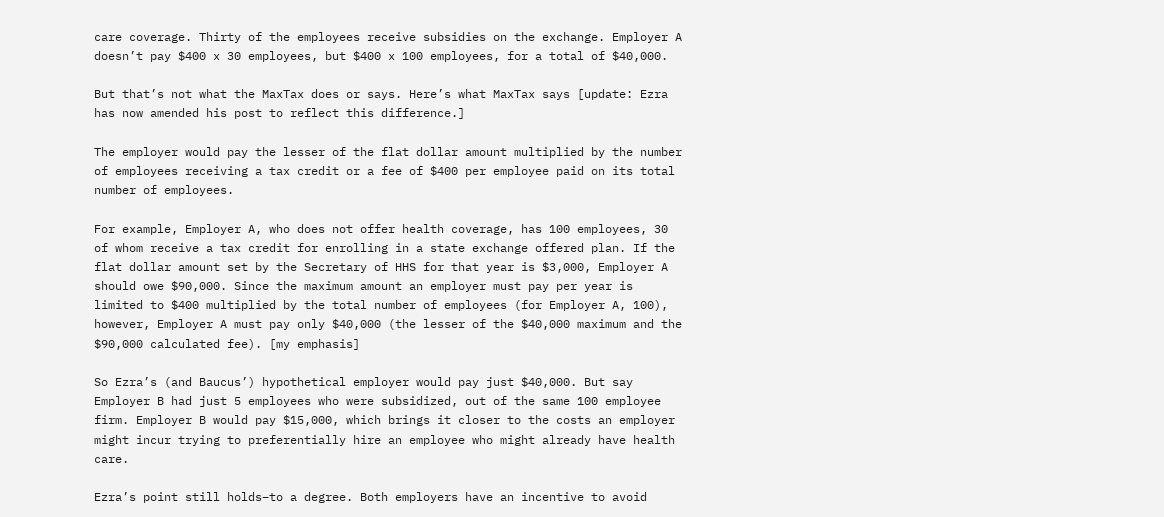care coverage. Thirty of the employees receive subsidies on the exchange. Employer A doesn’t pay $400 x 30 employees, but $400 x 100 employees, for a total of $40,000.

But that’s not what the MaxTax does or says. Here’s what MaxTax says [update: Ezra has now amended his post to reflect this difference.]

The employer would pay the lesser of the flat dollar amount multiplied by the number of employees receiving a tax credit or a fee of $400 per employee paid on its total number of employees.

For example, Employer A, who does not offer health coverage, has 100 employees, 30 of whom receive a tax credit for enrolling in a state exchange offered plan. If the flat dollar amount set by the Secretary of HHS for that year is $3,000, Employer A should owe $90,000. Since the maximum amount an employer must pay per year is limited to $400 multiplied by the total number of employees (for Employer A, 100), however, Employer A must pay only $40,000 (the lesser of the $40,000 maximum and the $90,000 calculated fee). [my emphasis]

So Ezra’s (and Baucus’) hypothetical employer would pay just $40,000. But say Employer B had just 5 employees who were subsidized, out of the same 100 employee firm. Employer B would pay $15,000, which brings it closer to the costs an employer might incur trying to preferentially hire an employee who might already have health care.

Ezra’s point still holds–to a degree. Both employers have an incentive to avoid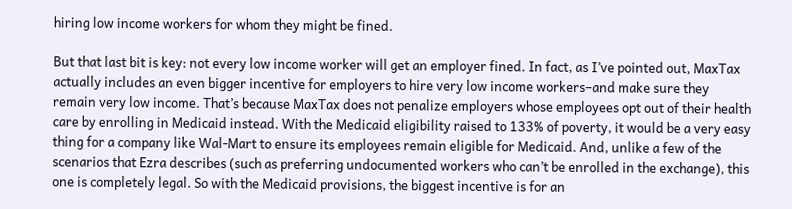hiring low income workers for whom they might be fined.

But that last bit is key: not every low income worker will get an employer fined. In fact, as I’ve pointed out, MaxTax actually includes an even bigger incentive for employers to hire very low income workers–and make sure they remain very low income. That’s because MaxTax does not penalize employers whose employees opt out of their health care by enrolling in Medicaid instead. With the Medicaid eligibility raised to 133% of poverty, it would be a very easy thing for a company like Wal-Mart to ensure its employees remain eligible for Medicaid. And, unlike a few of the scenarios that Ezra describes (such as preferring undocumented workers who can’t be enrolled in the exchange), this one is completely legal. So with the Medicaid provisions, the biggest incentive is for an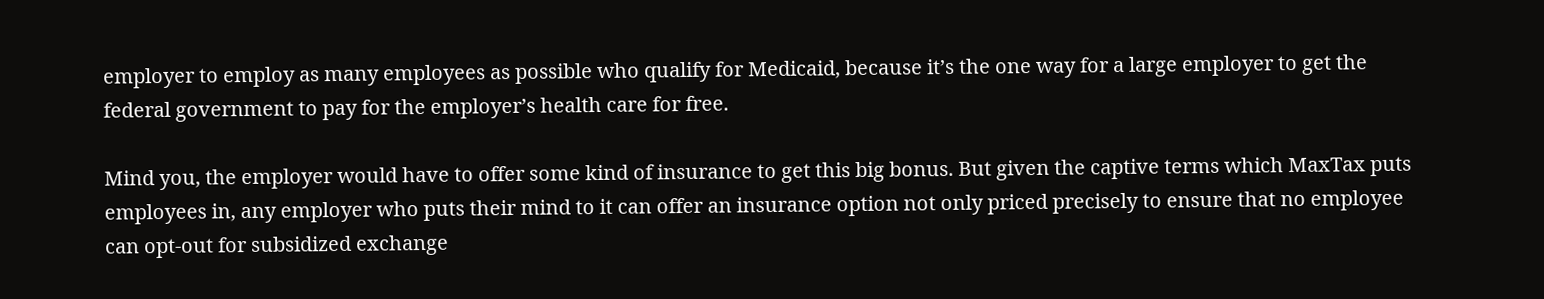employer to employ as many employees as possible who qualify for Medicaid, because it’s the one way for a large employer to get the federal government to pay for the employer’s health care for free.

Mind you, the employer would have to offer some kind of insurance to get this big bonus. But given the captive terms which MaxTax puts employees in, any employer who puts their mind to it can offer an insurance option not only priced precisely to ensure that no employee can opt-out for subsidized exchange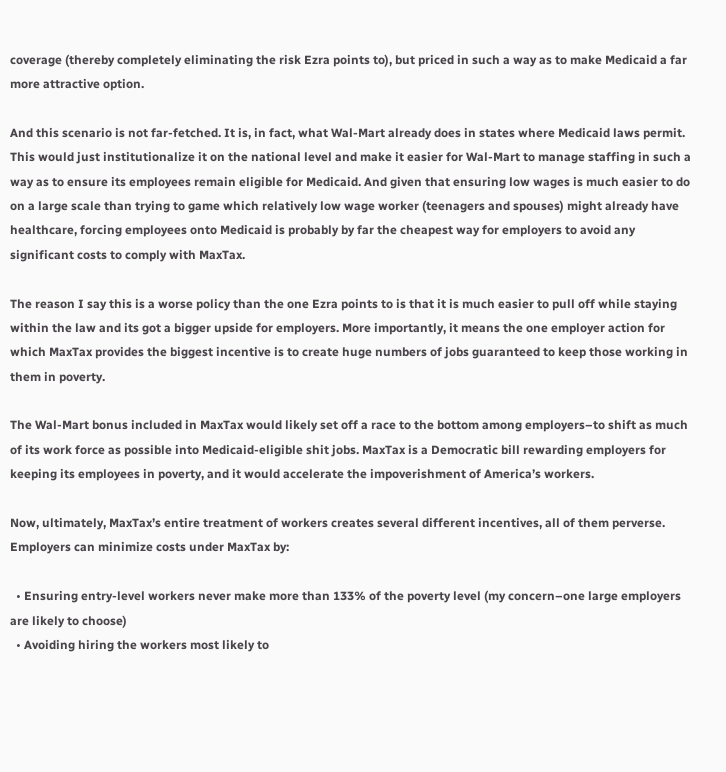coverage (thereby completely eliminating the risk Ezra points to), but priced in such a way as to make Medicaid a far more attractive option.

And this scenario is not far-fetched. It is, in fact, what Wal-Mart already does in states where Medicaid laws permit. This would just institutionalize it on the national level and make it easier for Wal-Mart to manage staffing in such a way as to ensure its employees remain eligible for Medicaid. And given that ensuring low wages is much easier to do on a large scale than trying to game which relatively low wage worker (teenagers and spouses) might already have healthcare, forcing employees onto Medicaid is probably by far the cheapest way for employers to avoid any significant costs to comply with MaxTax.

The reason I say this is a worse policy than the one Ezra points to is that it is much easier to pull off while staying within the law and its got a bigger upside for employers. More importantly, it means the one employer action for which MaxTax provides the biggest incentive is to create huge numbers of jobs guaranteed to keep those working in them in poverty.

The Wal-Mart bonus included in MaxTax would likely set off a race to the bottom among employers–to shift as much of its work force as possible into Medicaid-eligible shit jobs. MaxTax is a Democratic bill rewarding employers for keeping its employees in poverty, and it would accelerate the impoverishment of America’s workers.

Now, ultimately, MaxTax’s entire treatment of workers creates several different incentives, all of them perverse. Employers can minimize costs under MaxTax by:

  • Ensuring entry-level workers never make more than 133% of the poverty level (my concern–one large employers are likely to choose)
  • Avoiding hiring the workers most likely to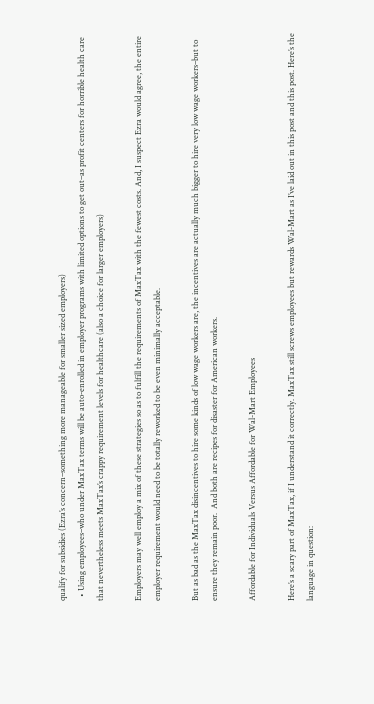qualify for subsidies (Ezra’s concern–something more manageable for smaller sized employers)
  • Using employees–who under MaxTax terms will be auto-enrolled in employer programs with limited options to get out–as profit centers for horrible health care that nevertheless meets MaxTax’s crappy requirement levels for healthcare (also a choice for larger employers)

Employers may well employ a mix of these strategies so as to fulfill the requirements of MaxTax with the fewest costs. And, I suspect Ezra would agree, the entire employer requirement would need to be totally reworked to be even minimally acceptable.

But as bad as the MaxTax disincentives to hire some kinds of low wage workers are, the incentives are actually much bigger to hire very low wage workers–but to ensure they remain poor.  And both are recipes for disaster for American workers.

Affordable for Individuals Versus Affordable for Wal-Mart Employees

Here’s a scary part of MaxTax, if I understand it correctly. MaxTax still screws employees but rewards Wal-Mart as I’ve laid out in this post and this post. Here’s the language in question: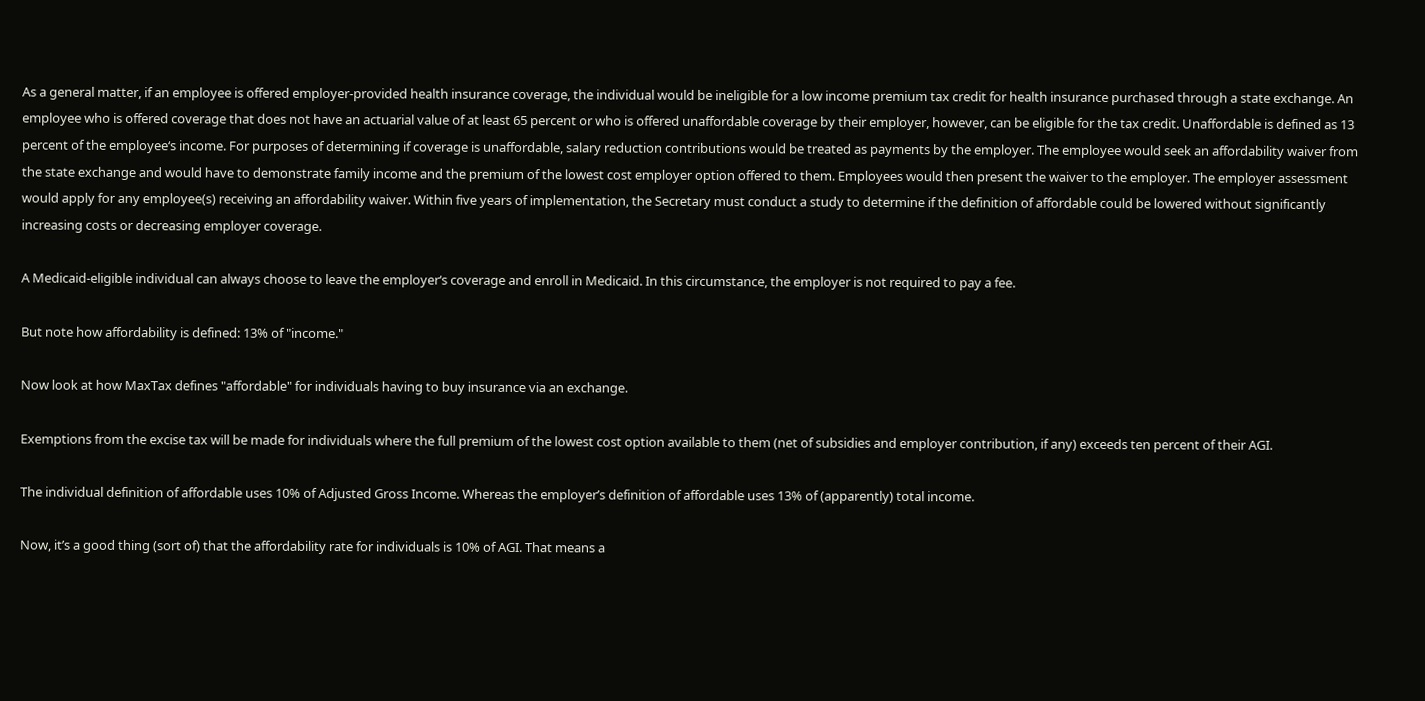As a general matter, if an employee is offered employer-provided health insurance coverage, the individual would be ineligible for a low income premium tax credit for health insurance purchased through a state exchange. An employee who is offered coverage that does not have an actuarial value of at least 65 percent or who is offered unaffordable coverage by their employer, however, can be eligible for the tax credit. Unaffordable is defined as 13 percent of the employee‘s income. For purposes of determining if coverage is unaffordable, salary reduction contributions would be treated as payments by the employer. The employee would seek an affordability waiver from the state exchange and would have to demonstrate family income and the premium of the lowest cost employer option offered to them. Employees would then present the waiver to the employer. The employer assessment would apply for any employee(s) receiving an affordability waiver. Within five years of implementation, the Secretary must conduct a study to determine if the definition of affordable could be lowered without significantly increasing costs or decreasing employer coverage.

A Medicaid-eligible individual can always choose to leave the employer‘s coverage and enroll in Medicaid. In this circumstance, the employer is not required to pay a fee.

But note how affordability is defined: 13% of "income."

Now look at how MaxTax defines "affordable" for individuals having to buy insurance via an exchange.

Exemptions from the excise tax will be made for individuals where the full premium of the lowest cost option available to them (net of subsidies and employer contribution, if any) exceeds ten percent of their AGI.

The individual definition of affordable uses 10% of Adjusted Gross Income. Whereas the employer’s definition of affordable uses 13% of (apparently) total income.

Now, it’s a good thing (sort of) that the affordability rate for individuals is 10% of AGI. That means a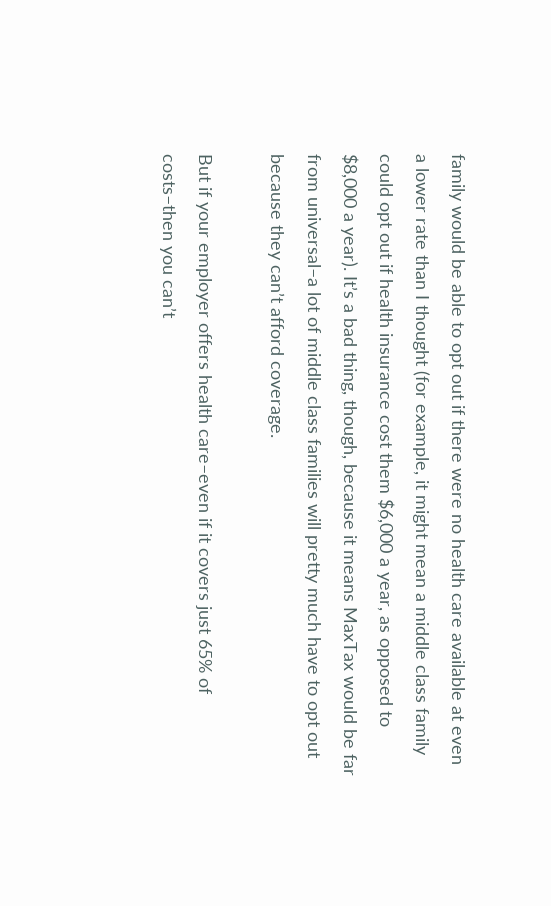family would be able to opt out if there were no health care available at even a lower rate than I thought (for example, it might mean a middle class family could opt out if health insurance cost them $6,000 a year, as opposed to $8,000 a year). It’s a bad thing, though, because it means MaxTax would be far from universal–a lot of middle class families will pretty much have to opt out because they can’t afford coverage.

But if your employer offers health care–even if it covers just 65% of costs–then you can’t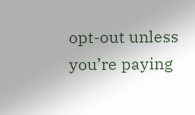opt-out unless you’re paying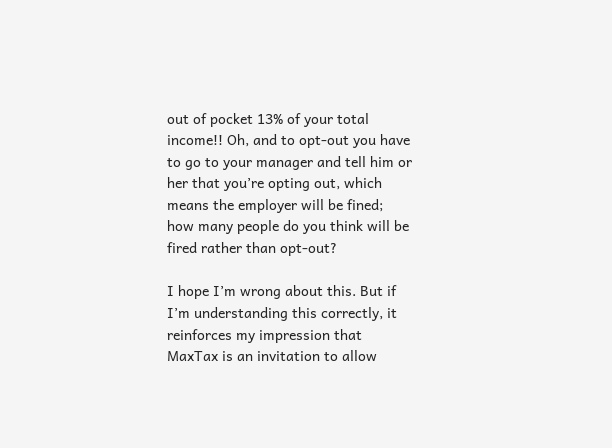out of pocket 13% of your total income!! Oh, and to opt-out you have to go to your manager and tell him or her that you’re opting out, which means the employer will be fined; how many people do you think will be fired rather than opt-out?

I hope I’m wrong about this. But if I’m understanding this correctly, it reinforces my impression that MaxTax is an invitation to allow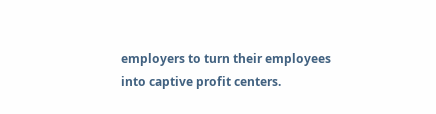employers to turn their employees into captive profit centers.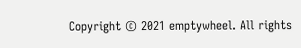Copyright © 2021 emptywheel. All rights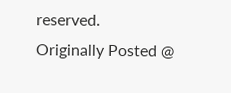reserved.
Originally Posted @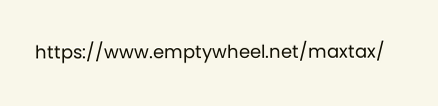https://www.emptywheel.net/maxtax/